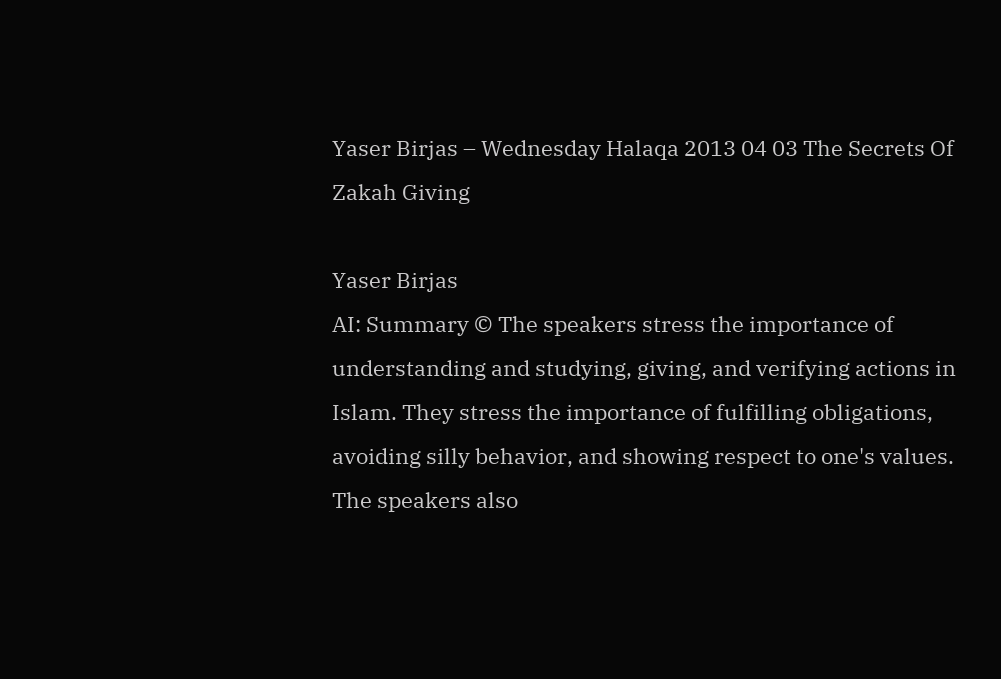Yaser Birjas – Wednesday Halaqa 2013 04 03 The Secrets Of Zakah Giving

Yaser Birjas
AI: Summary © The speakers stress the importance of understanding and studying, giving, and verifying actions in Islam. They stress the importance of fulfilling obligations, avoiding silly behavior, and showing respect to one's values. The speakers also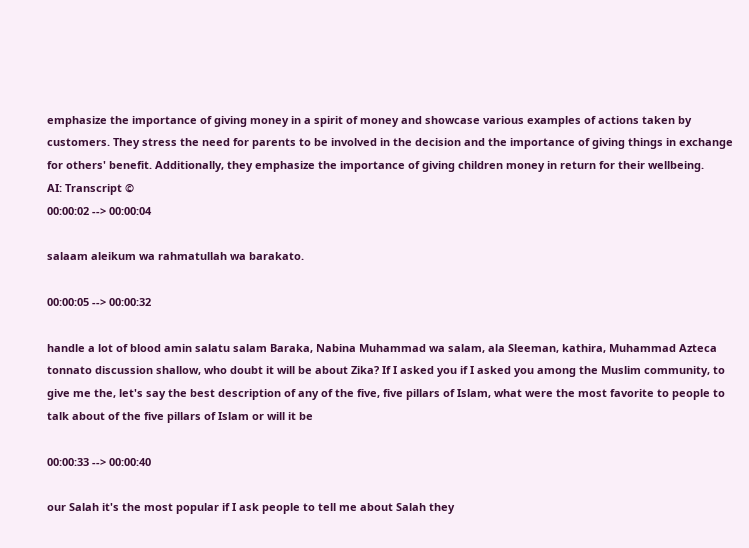emphasize the importance of giving money in a spirit of money and showcase various examples of actions taken by customers. They stress the need for parents to be involved in the decision and the importance of giving things in exchange for others' benefit. Additionally, they emphasize the importance of giving children money in return for their wellbeing.
AI: Transcript ©
00:00:02 --> 00:00:04

salaam aleikum wa rahmatullah wa barakato.

00:00:05 --> 00:00:32

handle a lot of blood amin salatu salam Baraka, Nabina Muhammad wa salam, ala Sleeman, kathira, Muhammad Azteca tonnato discussion shallow, who doubt it will be about Zika? If I asked you if I asked you among the Muslim community, to give me the, let's say the best description of any of the five, five pillars of Islam, what were the most favorite to people to talk about of the five pillars of Islam or will it be

00:00:33 --> 00:00:40

our Salah it's the most popular if I ask people to tell me about Salah they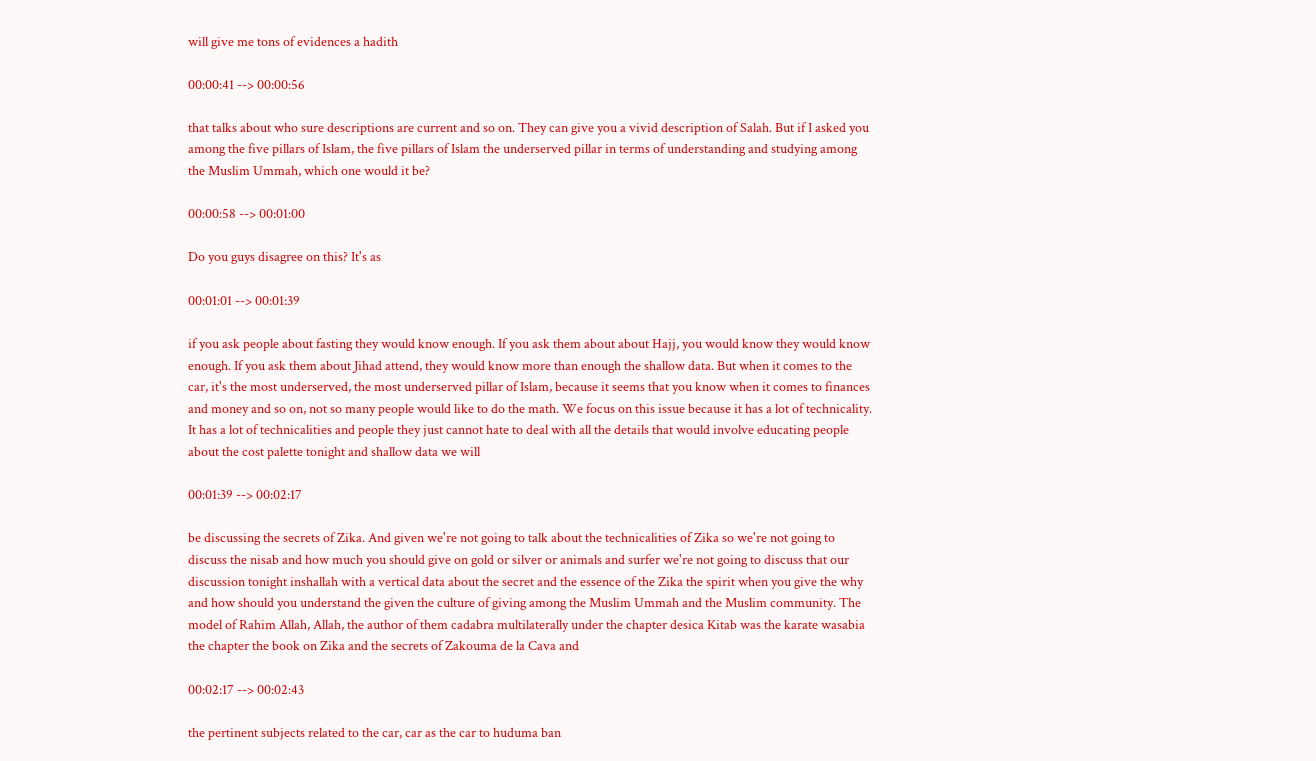will give me tons of evidences a hadith

00:00:41 --> 00:00:56

that talks about who sure descriptions are current and so on. They can give you a vivid description of Salah. But if I asked you among the five pillars of Islam, the five pillars of Islam the underserved pillar in terms of understanding and studying among the Muslim Ummah, which one would it be?

00:00:58 --> 00:01:00

Do you guys disagree on this? It's as

00:01:01 --> 00:01:39

if you ask people about fasting they would know enough. If you ask them about about Hajj, you would know they would know enough. If you ask them about Jihad attend, they would know more than enough the shallow data. But when it comes to the car, it's the most underserved, the most underserved pillar of Islam, because it seems that you know when it comes to finances and money and so on, not so many people would like to do the math. We focus on this issue because it has a lot of technicality. It has a lot of technicalities and people they just cannot hate to deal with all the details that would involve educating people about the cost palette tonight and shallow data we will

00:01:39 --> 00:02:17

be discussing the secrets of Zika. And given we're not going to talk about the technicalities of Zika so we're not going to discuss the nisab and how much you should give on gold or silver or animals and surfer we're not going to discuss that our discussion tonight inshallah with a vertical data about the secret and the essence of the Zika the spirit when you give the why and how should you understand the given the culture of giving among the Muslim Ummah and the Muslim community. The model of Rahim Allah, Allah, the author of them cadabra multilaterally under the chapter desica Kitab was the karate wasabia the chapter the book on Zika and the secrets of Zakouma de la Cava and

00:02:17 --> 00:02:43

the pertinent subjects related to the car, car as the car to huduma ban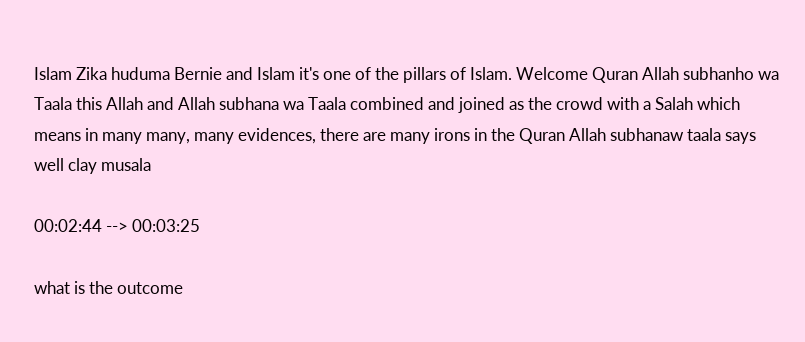Islam Zika huduma Bernie and Islam it's one of the pillars of Islam. Welcome Quran Allah subhanho wa Taala this Allah and Allah subhana wa Taala combined and joined as the crowd with a Salah which means in many many, many evidences, there are many irons in the Quran Allah subhanaw taala says well clay musala

00:02:44 --> 00:03:25

what is the outcome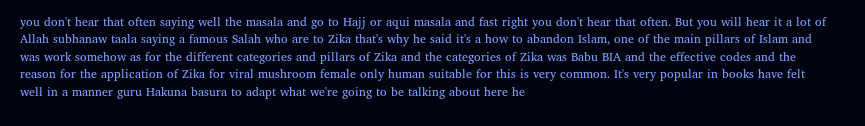you don't hear that often saying well the masala and go to Hajj or aqui masala and fast right you don't hear that often. But you will hear it a lot of Allah subhanaw taala saying a famous Salah who are to Zika that's why he said it's a how to abandon Islam, one of the main pillars of Islam and was work somehow as for the different categories and pillars of Zika and the categories of Zika was Babu BIA and the effective codes and the reason for the application of Zika for viral mushroom female only human suitable for this is very common. It's very popular in books have felt well in a manner guru Hakuna basura to adapt what we're going to be talking about here he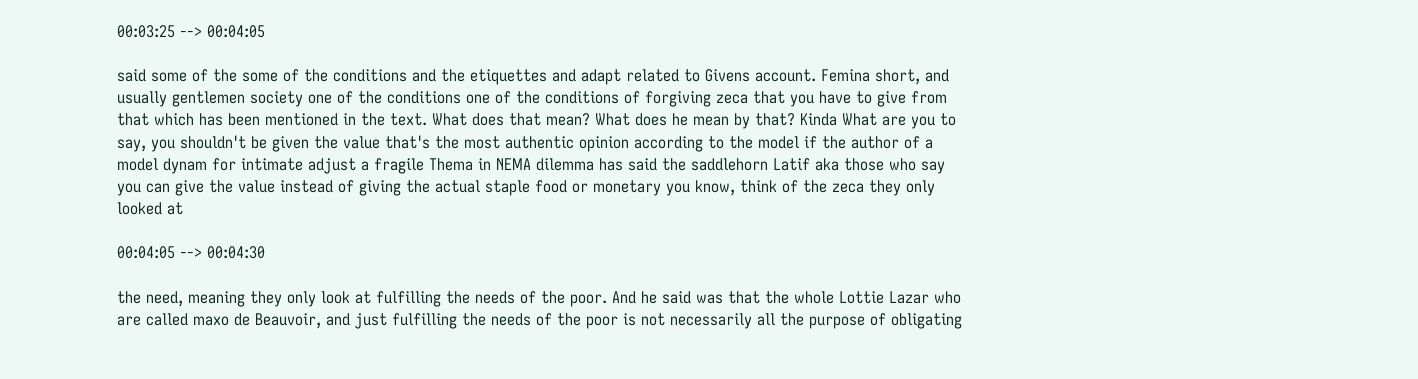00:03:25 --> 00:04:05

said some of the some of the conditions and the etiquettes and adapt related to Givens account. Femina short, and usually gentlemen society one of the conditions one of the conditions of forgiving zeca that you have to give from that which has been mentioned in the text. What does that mean? What does he mean by that? Kinda What are you to say, you shouldn't be given the value that's the most authentic opinion according to the model if the author of a model dynam for intimate adjust a fragile Thema in NEMA dilemma has said the saddlehorn Latif aka those who say you can give the value instead of giving the actual staple food or monetary you know, think of the zeca they only looked at

00:04:05 --> 00:04:30

the need, meaning they only look at fulfilling the needs of the poor. And he said was that the whole Lottie Lazar who are called maxo de Beauvoir, and just fulfilling the needs of the poor is not necessarily all the purpose of obligating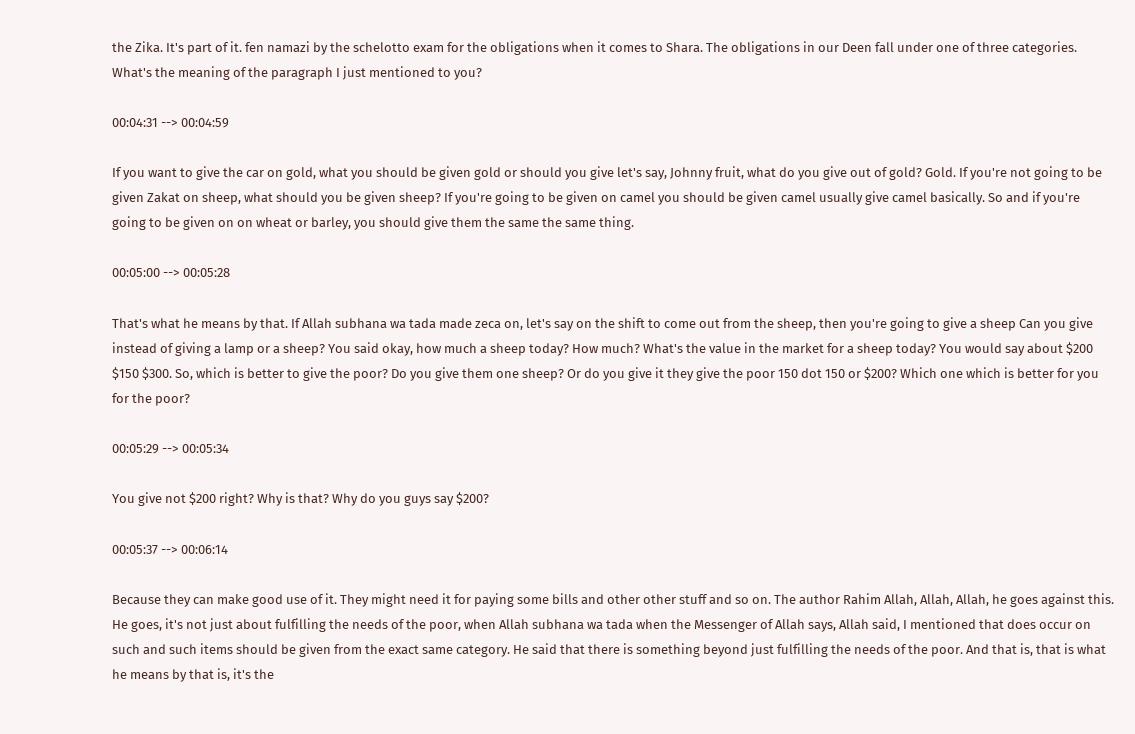the Zika. It's part of it. fen namazi by the schelotto exam for the obligations when it comes to Shara. The obligations in our Deen fall under one of three categories. What's the meaning of the paragraph I just mentioned to you?

00:04:31 --> 00:04:59

If you want to give the car on gold, what you should be given gold or should you give let's say, Johnny fruit, what do you give out of gold? Gold. If you're not going to be given Zakat on sheep, what should you be given sheep? If you're going to be given on camel you should be given camel usually give camel basically. So and if you're going to be given on on wheat or barley, you should give them the same the same thing.

00:05:00 --> 00:05:28

That's what he means by that. If Allah subhana wa tada made zeca on, let's say on the shift to come out from the sheep, then you're going to give a sheep Can you give instead of giving a lamp or a sheep? You said okay, how much a sheep today? How much? What's the value in the market for a sheep today? You would say about $200 $150 $300. So, which is better to give the poor? Do you give them one sheep? Or do you give it they give the poor 150 dot 150 or $200? Which one which is better for you for the poor?

00:05:29 --> 00:05:34

You give not $200 right? Why is that? Why do you guys say $200?

00:05:37 --> 00:06:14

Because they can make good use of it. They might need it for paying some bills and other other stuff and so on. The author Rahim Allah, Allah, Allah, he goes against this. He goes, it's not just about fulfilling the needs of the poor, when Allah subhana wa tada when the Messenger of Allah says, Allah said, I mentioned that does occur on such and such items should be given from the exact same category. He said that there is something beyond just fulfilling the needs of the poor. And that is, that is what he means by that is, it's the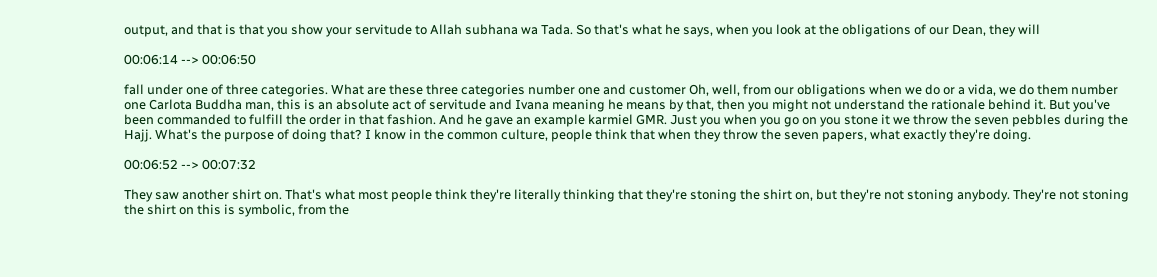output, and that is that you show your servitude to Allah subhana wa Tada. So that's what he says, when you look at the obligations of our Dean, they will

00:06:14 --> 00:06:50

fall under one of three categories. What are these three categories number one and customer Oh, well, from our obligations when we do or a vida, we do them number one Carlota Buddha man, this is an absolute act of servitude and Ivana meaning he means by that, then you might not understand the rationale behind it. But you've been commanded to fulfill the order in that fashion. And he gave an example karmiel GMR. Just you when you go on you stone it we throw the seven pebbles during the Hajj. What's the purpose of doing that? I know in the common culture, people think that when they throw the seven papers, what exactly they're doing.

00:06:52 --> 00:07:32

They saw another shirt on. That's what most people think they're literally thinking that they're stoning the shirt on, but they're not stoning anybody. They're not stoning the shirt on this is symbolic, from the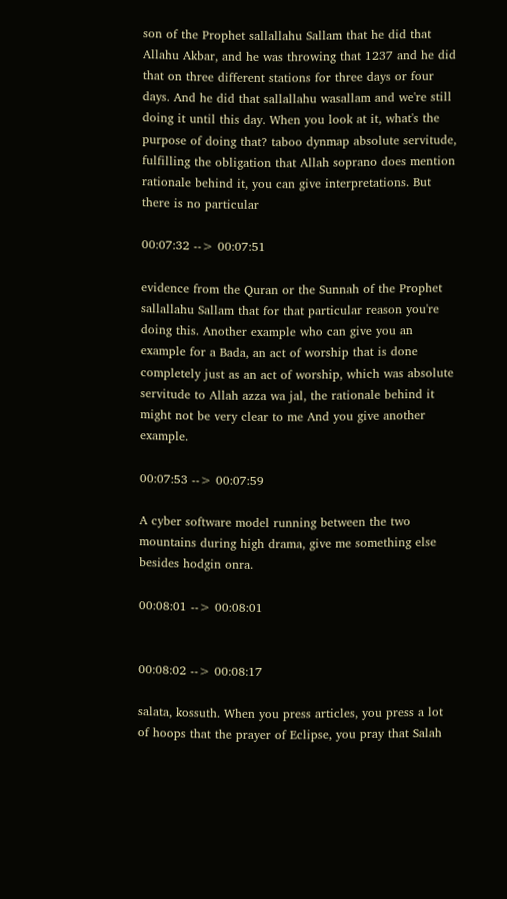son of the Prophet sallallahu Sallam that he did that Allahu Akbar, and he was throwing that 1237 and he did that on three different stations for three days or four days. And he did that sallallahu wasallam and we're still doing it until this day. When you look at it, what's the purpose of doing that? taboo dynmap absolute servitude, fulfilling the obligation that Allah soprano does mention rationale behind it, you can give interpretations. But there is no particular

00:07:32 --> 00:07:51

evidence from the Quran or the Sunnah of the Prophet sallallahu Sallam that for that particular reason you're doing this. Another example who can give you an example for a Bada, an act of worship that is done completely just as an act of worship, which was absolute servitude to Allah azza wa jal, the rationale behind it might not be very clear to me And you give another example.

00:07:53 --> 00:07:59

A cyber software model running between the two mountains during high drama, give me something else besides hodgin onra.

00:08:01 --> 00:08:01


00:08:02 --> 00:08:17

salata, kossuth. When you press articles, you press a lot of hoops that the prayer of Eclipse, you pray that Salah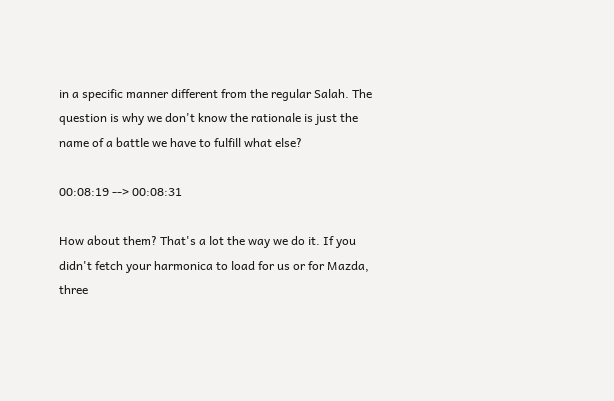in a specific manner different from the regular Salah. The question is why we don't know the rationale is just the name of a battle we have to fulfill what else?

00:08:19 --> 00:08:31

How about them? That's a lot the way we do it. If you didn't fetch your harmonica to load for us or for Mazda, three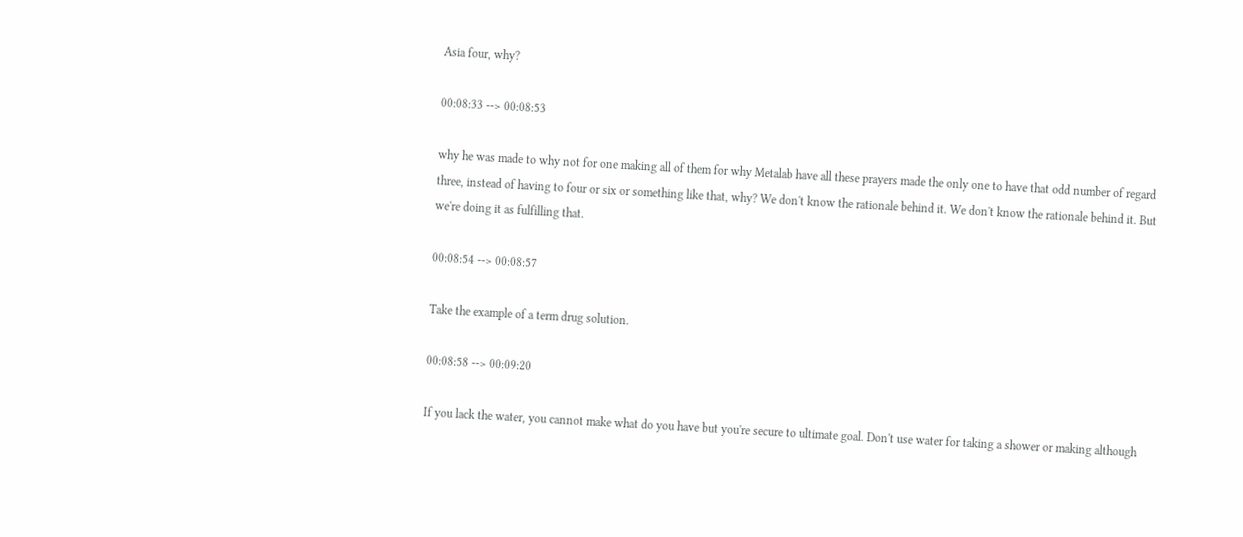Asia four, why?

00:08:33 --> 00:08:53

why he was made to why not for one making all of them for why Metalab have all these prayers made the only one to have that odd number of regard three, instead of having to four or six or something like that, why? We don't know the rationale behind it. We don't know the rationale behind it. But we're doing it as fulfilling that.

00:08:54 --> 00:08:57

Take the example of a term drug solution.

00:08:58 --> 00:09:20

If you lack the water, you cannot make what do you have but you're secure to ultimate goal. Don't use water for taking a shower or making although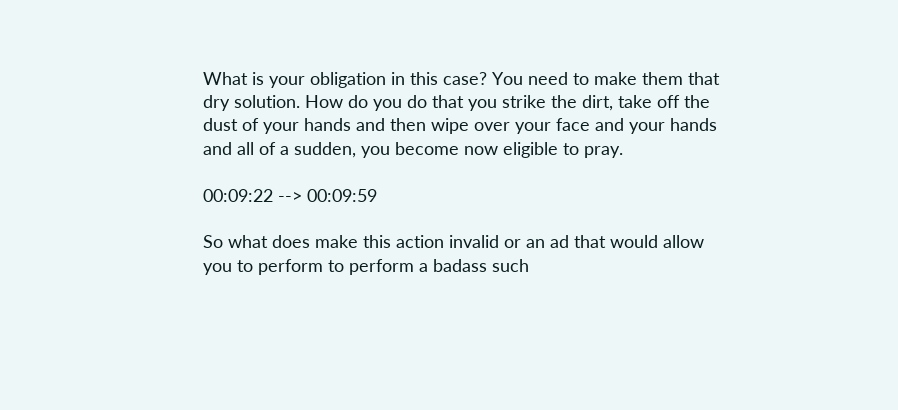What is your obligation in this case? You need to make them that dry solution. How do you do that you strike the dirt, take off the dust of your hands and then wipe over your face and your hands and all of a sudden, you become now eligible to pray.

00:09:22 --> 00:09:59

So what does make this action invalid or an ad that would allow you to perform to perform a badass such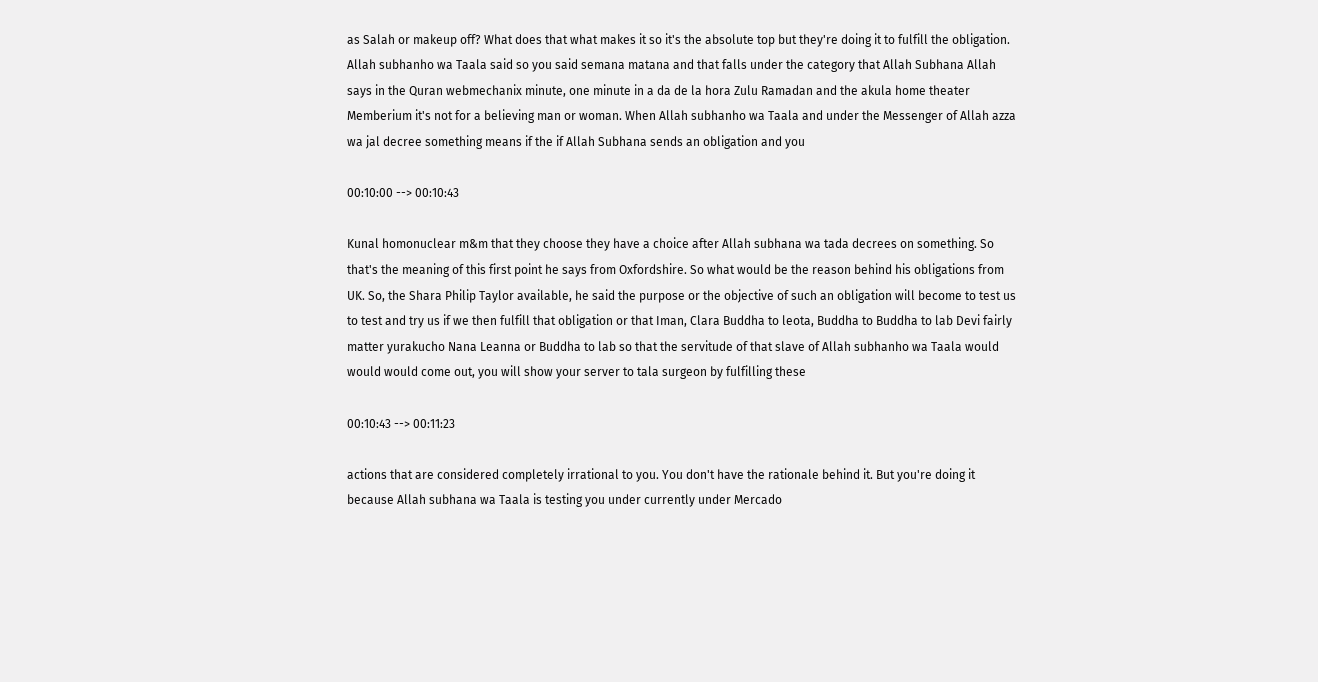as Salah or makeup off? What does that what makes it so it's the absolute top but they're doing it to fulfill the obligation. Allah subhanho wa Taala said so you said semana matana and that falls under the category that Allah Subhana Allah says in the Quran webmechanix minute, one minute in a da de la hora Zulu Ramadan and the akula home theater Memberium it's not for a believing man or woman. When Allah subhanho wa Taala and under the Messenger of Allah azza wa jal decree something means if the if Allah Subhana sends an obligation and you

00:10:00 --> 00:10:43

Kunal homonuclear m&m that they choose they have a choice after Allah subhana wa tada decrees on something. So that's the meaning of this first point he says from Oxfordshire. So what would be the reason behind his obligations from UK. So, the Shara Philip Taylor available, he said the purpose or the objective of such an obligation will become to test us to test and try us if we then fulfill that obligation or that Iman, Clara Buddha to leota, Buddha to Buddha to lab Devi fairly matter yurakucho Nana Leanna or Buddha to lab so that the servitude of that slave of Allah subhanho wa Taala would would would come out, you will show your server to tala surgeon by fulfilling these

00:10:43 --> 00:11:23

actions that are considered completely irrational to you. You don't have the rationale behind it. But you're doing it because Allah subhana wa Taala is testing you under currently under Mercado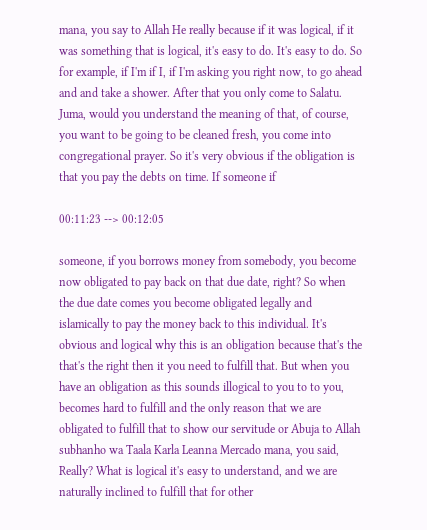mana, you say to Allah He really because if it was logical, if it was something that is logical, it's easy to do. It's easy to do. So for example, if I'm if I, if I'm asking you right now, to go ahead and and take a shower. After that you only come to Salatu. Juma, would you understand the meaning of that, of course, you want to be going to be cleaned fresh, you come into congregational prayer. So it's very obvious if the obligation is that you pay the debts on time. If someone if

00:11:23 --> 00:12:05

someone, if you borrows money from somebody, you become now obligated to pay back on that due date, right? So when the due date comes you become obligated legally and islamically to pay the money back to this individual. It's obvious and logical why this is an obligation because that's the that's the right then it you need to fulfill that. But when you have an obligation as this sounds illogical to you to to you, becomes hard to fulfill and the only reason that we are obligated to fulfill that to show our servitude or Abuja to Allah subhanho wa Taala Karla Leanna Mercado mana, you said, Really? What is logical it's easy to understand, and we are naturally inclined to fulfill that for other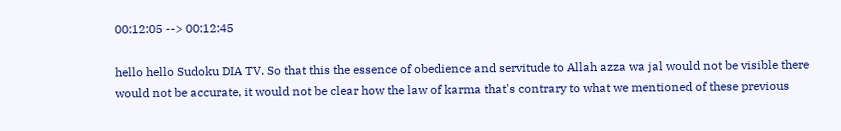00:12:05 --> 00:12:45

hello hello Sudoku DIA TV. So that this the essence of obedience and servitude to Allah azza wa jal would not be visible there would not be accurate, it would not be clear how the law of karma that's contrary to what we mentioned of these previous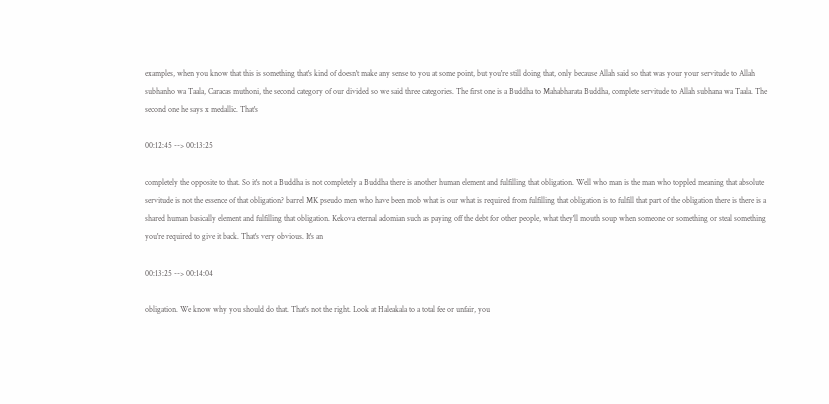examples, when you know that this is something that's kind of doesn't make any sense to you at some point, but you're still doing that, only because Allah said so that was your your servitude to Allah subhanho wa Taala, Caracas muthoni, the second category of our divided so we said three categories. The first one is a Buddha to Mahabharata Buddha, complete servitude to Allah subhana wa Taala. The second one he says x medallic. That's

00:12:45 --> 00:13:25

completely the opposite to that. So it's not a Buddha is not completely a Buddha there is another human element and fulfilling that obligation. Well who man is the man who toppled meaning that absolute servitude is not the essence of that obligation? barrel MK pseudo men who have been mob what is our what is required from fulfilling that obligation is to fulfill that part of the obligation there is there is a shared human basically element and fulfilling that obligation. Kekova eternal adomian such as paying off the debt for other people, what they'll mouth soup when someone or something or steal something you're required to give it back. That's very obvious. It's an

00:13:25 --> 00:14:04

obligation. We know why you should do that. That's not the right. Look at Haleakala to a total fee or unfair, you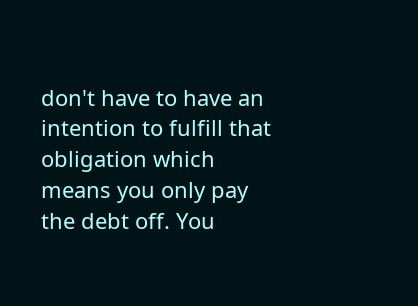don't have to have an intention to fulfill that obligation which means you only pay the debt off. You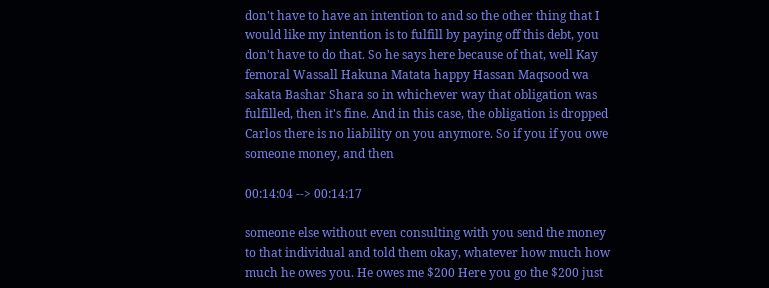don't have to have an intention to and so the other thing that I would like my intention is to fulfill by paying off this debt, you don't have to do that. So he says here because of that, well Kay femoral Wassall Hakuna Matata happy Hassan Maqsood wa sakata Bashar Shara so in whichever way that obligation was fulfilled, then it's fine. And in this case, the obligation is dropped Carlos there is no liability on you anymore. So if you if you owe someone money, and then

00:14:04 --> 00:14:17

someone else without even consulting with you send the money to that individual and told them okay, whatever how much how much he owes you. He owes me $200 Here you go the $200 just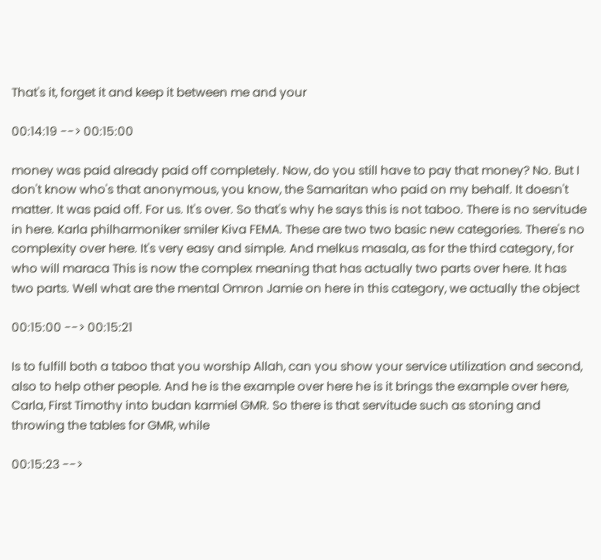That's it, forget it and keep it between me and your

00:14:19 --> 00:15:00

money was paid already paid off completely. Now, do you still have to pay that money? No. But I don't know who's that anonymous, you know, the Samaritan who paid on my behalf. It doesn't matter. It was paid off. For us. It's over. So that's why he says this is not taboo. There is no servitude in here. Karla philharmoniker smiler Kiva FEMA. These are two two basic new categories. There's no complexity over here. It's very easy and simple. And melkus masala, as for the third category, for who will maraca This is now the complex meaning that has actually two parts over here. It has two parts. Well what are the mental Omron Jamie on here in this category, we actually the object

00:15:00 --> 00:15:21

Is to fulfill both a taboo that you worship Allah, can you show your service utilization and second, also to help other people. And he is the example over here he is it brings the example over here, Carla, First Timothy into budan karmiel GMR. So there is that servitude such as stoning and throwing the tables for GMR, while

00:15:23 -->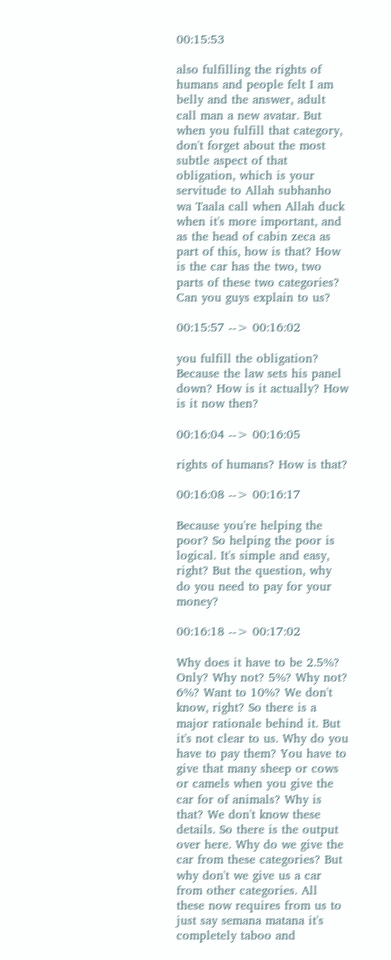00:15:53

also fulfilling the rights of humans and people felt I am belly and the answer, adult call man a new avatar. But when you fulfill that category, don't forget about the most subtle aspect of that obligation, which is your servitude to Allah subhanho wa Taala call when Allah duck when it's more important, and as the head of cabin zeca as part of this, how is that? How is the car has the two, two parts of these two categories? Can you guys explain to us?

00:15:57 --> 00:16:02

you fulfill the obligation? Because the law sets his panel down? How is it actually? How is it now then?

00:16:04 --> 00:16:05

rights of humans? How is that?

00:16:08 --> 00:16:17

Because you're helping the poor? So helping the poor is logical. It's simple and easy, right? But the question, why do you need to pay for your money?

00:16:18 --> 00:17:02

Why does it have to be 2.5%? Only? Why not? 5%? Why not? 6%? Want to 10%? We don't know, right? So there is a major rationale behind it. But it's not clear to us. Why do you have to pay them? You have to give that many sheep or cows or camels when you give the car for of animals? Why is that? We don't know these details. So there is the output over here. Why do we give the car from these categories? But why don't we give us a car from other categories. All these now requires from us to just say semana matana it's completely taboo and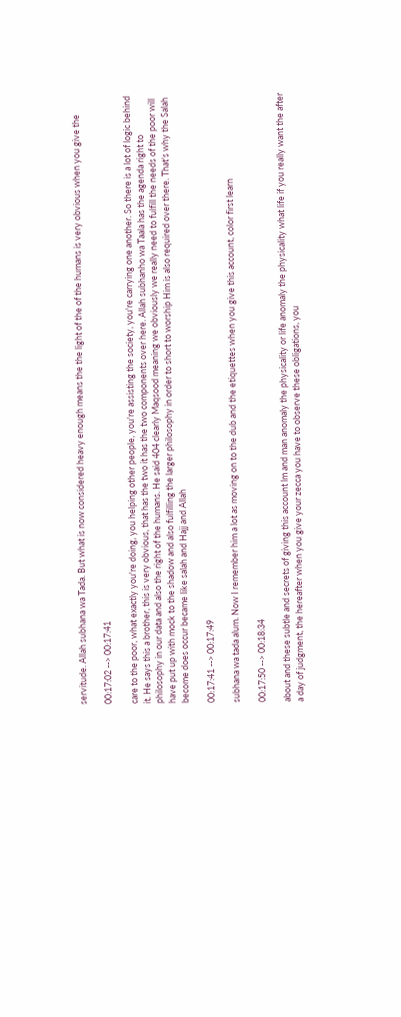servitude. Allah subhana wa Tada. But what is now considered heavy enough means the the light of the of the humans is very obvious when you give the

00:17:02 --> 00:17:41

care to the poor, what exactly you're doing, you helping other people, you're assisting the society, you're carrying one another. So there is a lot of logic behind it. He says this a brother, this is very obvious, that has the two it has the two components over here. Allah subhanho wa Taala has the agenda right to philosophy in our data and also the right of the humans. He said 404 clearly Maqsood meaning we obviously we really need to fulfill the needs of the poor will have put up with mock to the shadow and also fulfilling the larger philosophy in order to short to worship Him is also required over there. That's why the Salah become does occur became like salah and Hajj and Allah

00:17:41 --> 00:17:49

subhana wa tada alum. Now I remember him a lot as moving on to the dub and the etiquettes when you give this account, color first learn

00:17:50 --> 00:18:34

about and these subtle and secrets of giving this account lm and man anomaly the physicality or life anomaly the physicality what life if you really want the after a day of judgment, the hereafter when you give your zecca you have to observe these obligations, you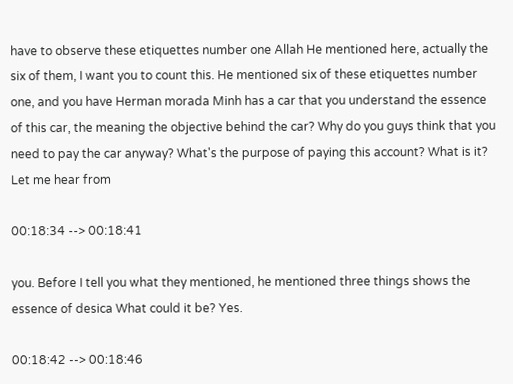have to observe these etiquettes number one Allah He mentioned here, actually the six of them, I want you to count this. He mentioned six of these etiquettes number one, and you have Herman morada Minh has a car that you understand the essence of this car, the meaning the objective behind the car? Why do you guys think that you need to pay the car anyway? What's the purpose of paying this account? What is it? Let me hear from

00:18:34 --> 00:18:41

you. Before I tell you what they mentioned, he mentioned three things shows the essence of desica What could it be? Yes.

00:18:42 --> 00:18:46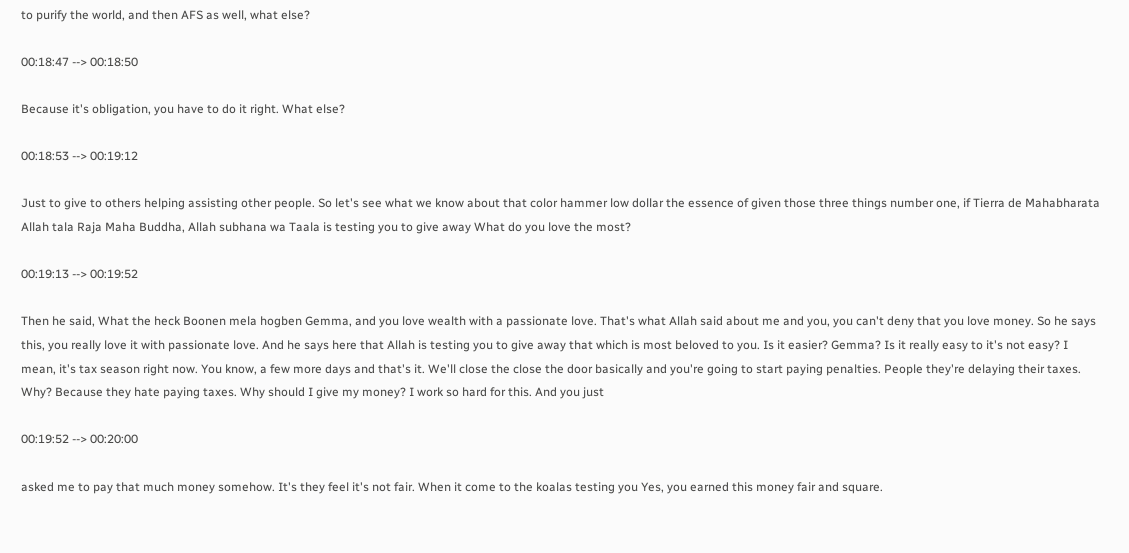to purify the world, and then AFS as well, what else?

00:18:47 --> 00:18:50

Because it's obligation, you have to do it right. What else?

00:18:53 --> 00:19:12

Just to give to others helping assisting other people. So let's see what we know about that color hammer low dollar the essence of given those three things number one, if Tierra de Mahabharata Allah tala Raja Maha Buddha, Allah subhana wa Taala is testing you to give away What do you love the most?

00:19:13 --> 00:19:52

Then he said, What the heck Boonen mela hogben Gemma, and you love wealth with a passionate love. That's what Allah said about me and you, you can't deny that you love money. So he says this, you really love it with passionate love. And he says here that Allah is testing you to give away that which is most beloved to you. Is it easier? Gemma? Is it really easy to it's not easy? I mean, it's tax season right now. You know, a few more days and that's it. We'll close the close the door basically and you're going to start paying penalties. People they're delaying their taxes. Why? Because they hate paying taxes. Why should I give my money? I work so hard for this. And you just

00:19:52 --> 00:20:00

asked me to pay that much money somehow. It's they feel it's not fair. When it come to the koalas testing you Yes, you earned this money fair and square.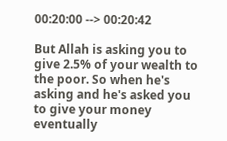00:20:00 --> 00:20:42

But Allah is asking you to give 2.5% of your wealth to the poor. So when he's asking and he's asked you to give your money eventually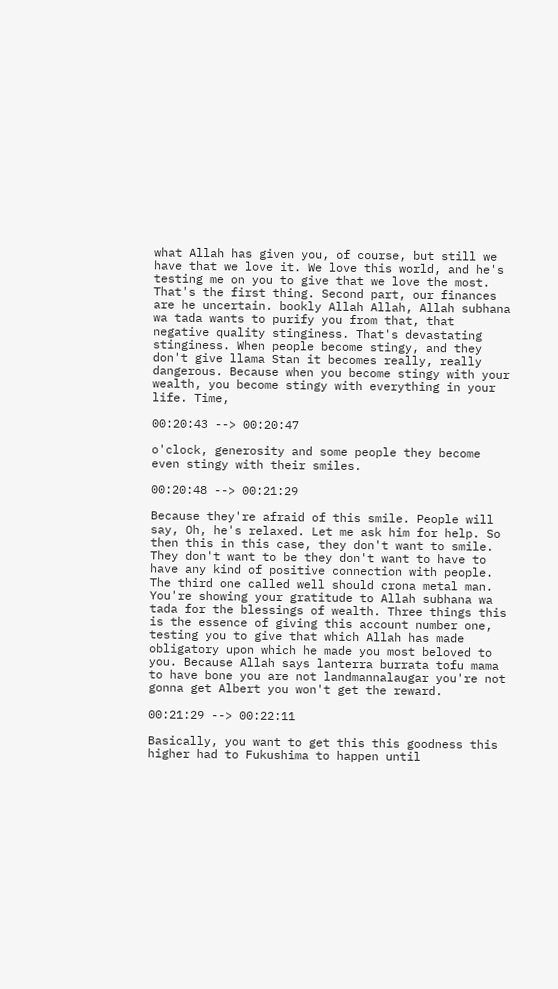what Allah has given you, of course, but still we have that we love it. We love this world, and he's testing me on you to give that we love the most. That's the first thing. Second part, our finances are he uncertain. bookly Allah Allah, Allah subhana wa tada wants to purify you from that, that negative quality stinginess. That's devastating stinginess. When people become stingy, and they don't give llama Stan it becomes really, really dangerous. Because when you become stingy with your wealth, you become stingy with everything in your life. Time,

00:20:43 --> 00:20:47

o'clock, generosity and some people they become even stingy with their smiles.

00:20:48 --> 00:21:29

Because they're afraid of this smile. People will say, Oh, he's relaxed. Let me ask him for help. So then this in this case, they don't want to smile. They don't want to be they don't want to have to have any kind of positive connection with people. The third one called well should crona metal man. You're showing your gratitude to Allah subhana wa tada for the blessings of wealth. Three things this is the essence of giving this account number one, testing you to give that which Allah has made obligatory upon which he made you most beloved to you. Because Allah says lanterra burrata tofu mama to have bone you are not landmannalaugar you're not gonna get Albert you won't get the reward.

00:21:29 --> 00:22:11

Basically, you want to get this this goodness this higher had to Fukushima to happen until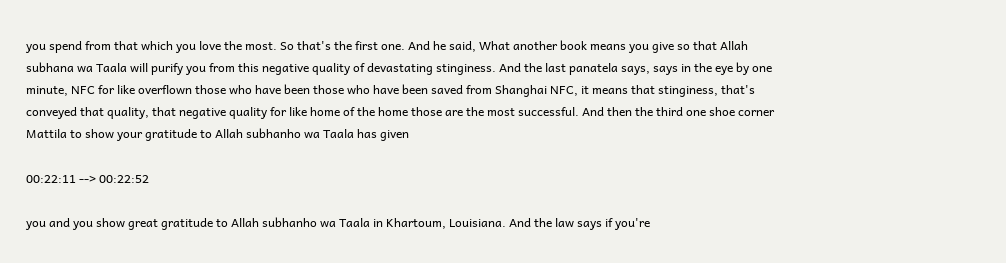you spend from that which you love the most. So that's the first one. And he said, What another book means you give so that Allah subhana wa Taala will purify you from this negative quality of devastating stinginess. And the last panatela says, says in the eye by one minute, NFC for like overflown those who have been those who have been saved from Shanghai NFC, it means that stinginess, that's conveyed that quality, that negative quality for like home of the home those are the most successful. And then the third one shoe corner Mattila to show your gratitude to Allah subhanho wa Taala has given

00:22:11 --> 00:22:52

you and you show great gratitude to Allah subhanho wa Taala in Khartoum, Louisiana. And the law says if you're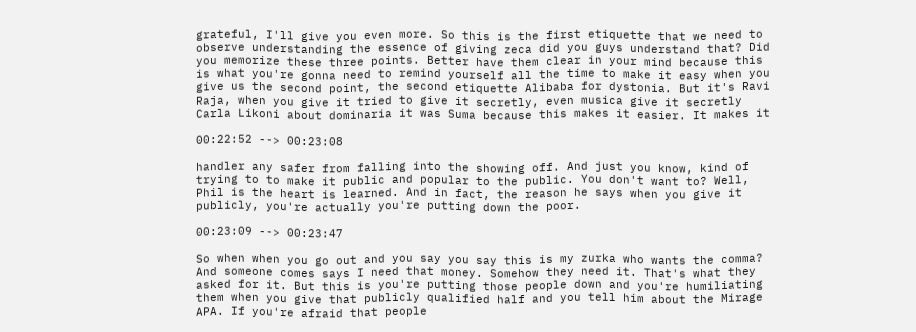grateful, I'll give you even more. So this is the first etiquette that we need to observe understanding the essence of giving zeca did you guys understand that? Did you memorize these three points. Better have them clear in your mind because this is what you're gonna need to remind yourself all the time to make it easy when you give us the second point, the second etiquette Alibaba for dystonia. But it's Ravi Raja, when you give it tried to give it secretly, even musica give it secretly Carla Likoni about dominaria it was Suma because this makes it easier. It makes it

00:22:52 --> 00:23:08

handler any safer from falling into the showing off. And just you know, kind of trying to to make it public and popular to the public. You don't want to? Well, Phil is the heart is learned. And in fact, the reason he says when you give it publicly, you're actually you're putting down the poor.

00:23:09 --> 00:23:47

So when when you go out and you say you say this is my zurka who wants the comma? And someone comes says I need that money. Somehow they need it. That's what they asked for it. But this is you're putting those people down and you're humiliating them when you give that publicly qualified half and you tell him about the Mirage APA. If you're afraid that people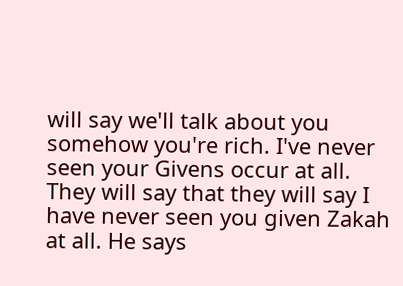will say we'll talk about you somehow you're rich. I've never seen your Givens occur at all. They will say that they will say I have never seen you given Zakah at all. He says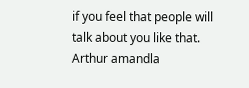if you feel that people will talk about you like that. Arthur amandla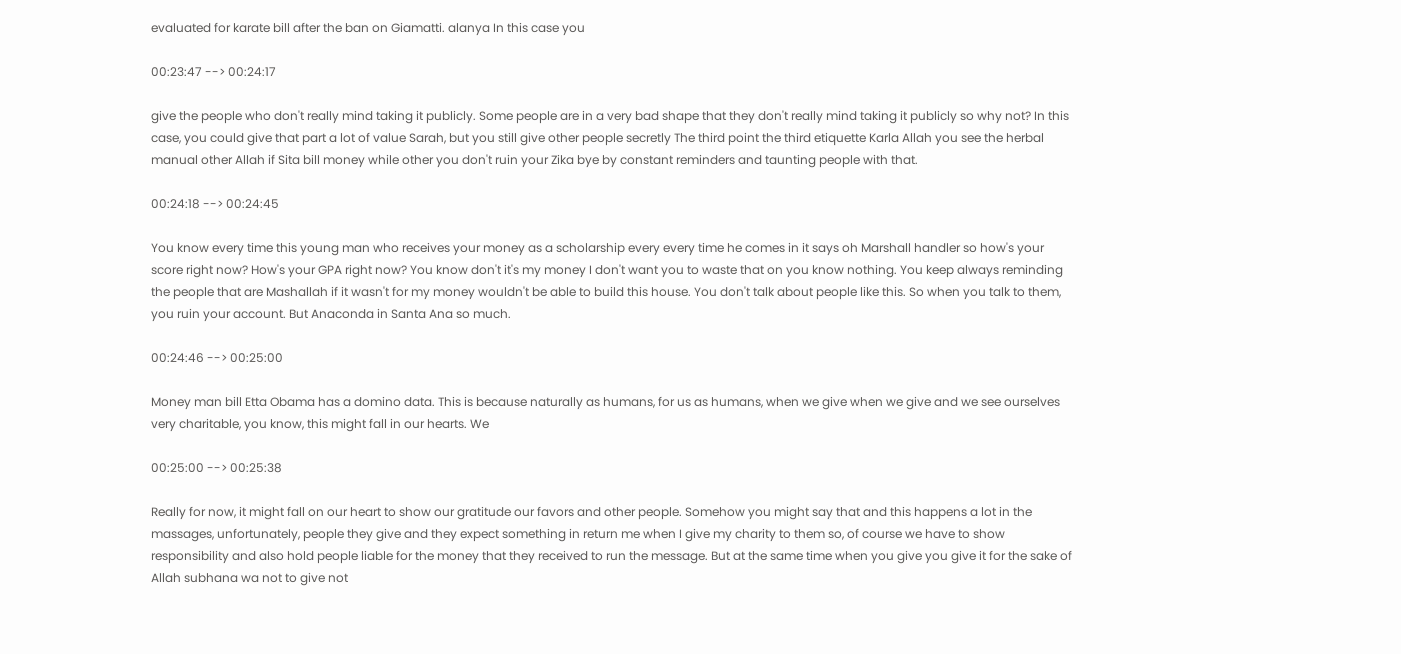evaluated for karate bill after the ban on Giamatti. alanya In this case you

00:23:47 --> 00:24:17

give the people who don't really mind taking it publicly. Some people are in a very bad shape that they don't really mind taking it publicly so why not? In this case, you could give that part a lot of value Sarah, but you still give other people secretly The third point the third etiquette Karla Allah you see the herbal manual other Allah if Sita bill money while other you don't ruin your Zika bye by constant reminders and taunting people with that.

00:24:18 --> 00:24:45

You know every time this young man who receives your money as a scholarship every every time he comes in it says oh Marshall handler so how's your score right now? How's your GPA right now? You know don't it's my money I don't want you to waste that on you know nothing. You keep always reminding the people that are Mashallah if it wasn't for my money wouldn't be able to build this house. You don't talk about people like this. So when you talk to them, you ruin your account. But Anaconda in Santa Ana so much.

00:24:46 --> 00:25:00

Money man bill Etta Obama has a domino data. This is because naturally as humans, for us as humans, when we give when we give and we see ourselves very charitable, you know, this might fall in our hearts. We

00:25:00 --> 00:25:38

Really for now, it might fall on our heart to show our gratitude our favors and other people. Somehow you might say that and this happens a lot in the massages, unfortunately, people they give and they expect something in return me when I give my charity to them so, of course we have to show responsibility and also hold people liable for the money that they received to run the message. But at the same time when you give you give it for the sake of Allah subhana wa not to give not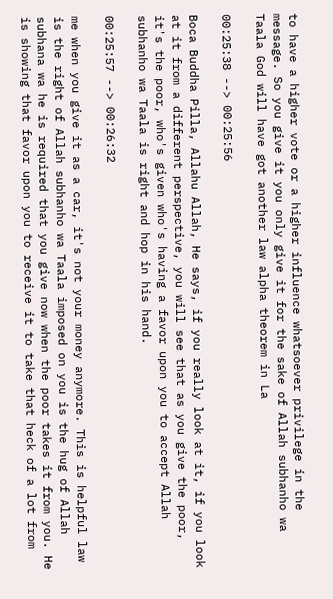to have a higher vote or a higher influence whatsoever privilege in the message. So you give it you only give it for the sake of Allah subhanho wa Taala God will have got another law alpha theorem in La

00:25:38 --> 00:25:56

Boca Buddha Pilla, Allahu Allah, He says, if you really look at it, if you look at it from a different perspective, you will see that as you give the poor, it's the poor, who's given who's having a favor upon you to accept Allah subhanho wa Taala is right and hop in his hand.

00:25:57 --> 00:26:32

me when you give it as a car, it's not your money anymore. This is helpful law is the right of Allah subhanho wa Taala imposed on you is the hug of Allah subhana wa he is required that you give now when the poor takes it from you. He is showing that favor upon you to receive it to take that heck of a lot from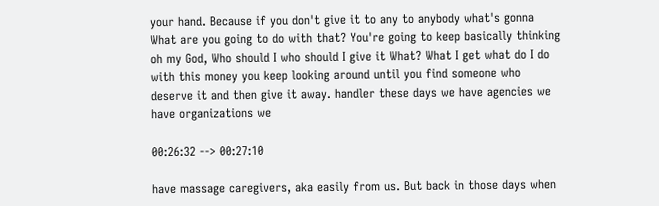your hand. Because if you don't give it to any to anybody what's gonna What are you going to do with that? You're going to keep basically thinking oh my God, Who should I who should I give it What? What I get what do I do with this money you keep looking around until you find someone who deserve it and then give it away. handler these days we have agencies we have organizations we

00:26:32 --> 00:27:10

have massage caregivers, aka easily from us. But back in those days when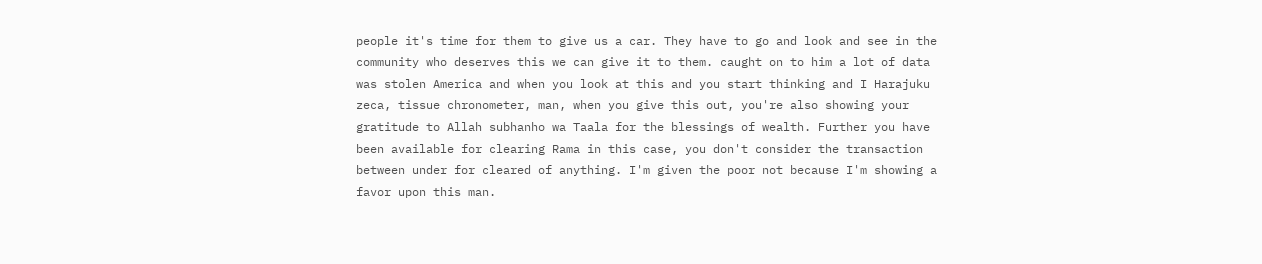people it's time for them to give us a car. They have to go and look and see in the community who deserves this we can give it to them. caught on to him a lot of data was stolen America and when you look at this and you start thinking and I Harajuku zeca, tissue chronometer, man, when you give this out, you're also showing your gratitude to Allah subhanho wa Taala for the blessings of wealth. Further you have been available for clearing Rama in this case, you don't consider the transaction between under for cleared of anything. I'm given the poor not because I'm showing a favor upon this man.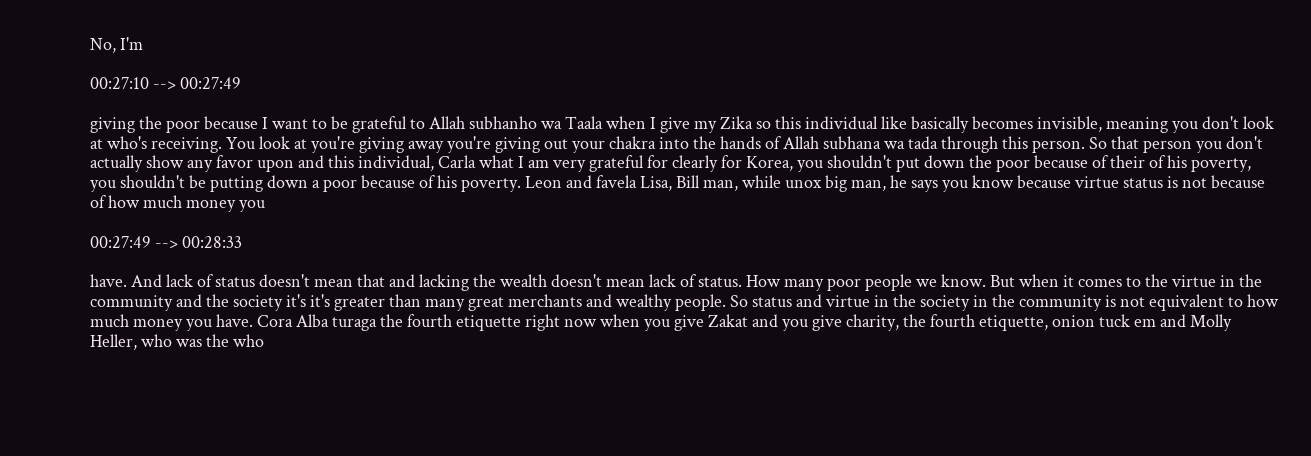No, I'm

00:27:10 --> 00:27:49

giving the poor because I want to be grateful to Allah subhanho wa Taala when I give my Zika so this individual like basically becomes invisible, meaning you don't look at who's receiving. You look at you're giving away you're giving out your chakra into the hands of Allah subhana wa tada through this person. So that person you don't actually show any favor upon and this individual, Carla what I am very grateful for clearly for Korea, you shouldn't put down the poor because of their of his poverty, you shouldn't be putting down a poor because of his poverty. Leon and favela Lisa, Bill man, while unox big man, he says you know because virtue status is not because of how much money you

00:27:49 --> 00:28:33

have. And lack of status doesn't mean that and lacking the wealth doesn't mean lack of status. How many poor people we know. But when it comes to the virtue in the community and the society it's it's greater than many great merchants and wealthy people. So status and virtue in the society in the community is not equivalent to how much money you have. Cora Alba turaga the fourth etiquette right now when you give Zakat and you give charity, the fourth etiquette, onion tuck em and Molly Heller, who was the who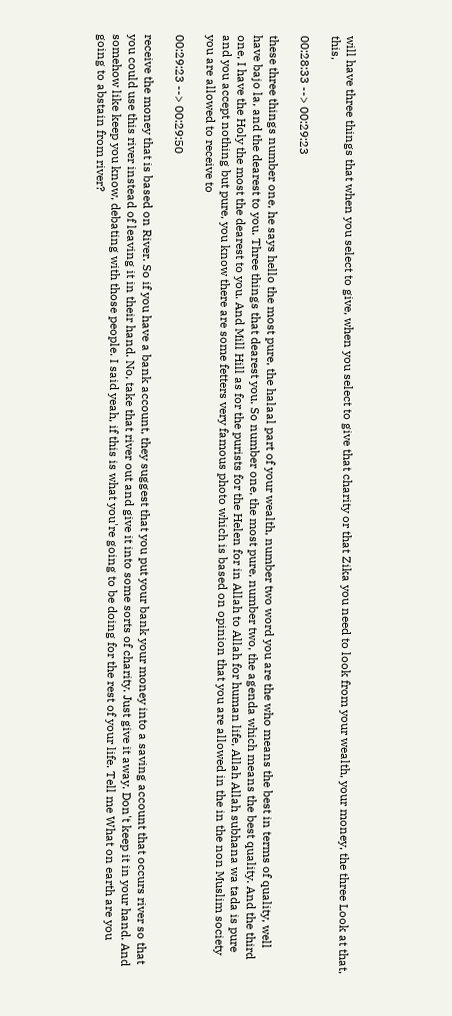will have three things that when you select to give, when you select to give that charity or that Zika you need to look from your wealth, your money, the three Look at that, this,

00:28:33 --> 00:29:23

these three things number one, he says hello the most pure, the halaal part of your wealth, number two word you are the who means the best in terms of quality, well have bajo la, and the dearest to you. Three things that dearest you. So number one, the most pure, number two, the agenda which means the best quality. And the third one, I have the Holy the most the dearest to you. And Mill Hill as for the purists for the Helen for in Allah to Allah for human life, Allah Allah subhana wa tada is pure and you accept nothing but pure, you know there are some fetters very famous photo which is based on opinion that you are allowed in the in the non Muslim society you are allowed to receive to

00:29:23 --> 00:29:50

receive the money that is based on River. So if you have a bank account, they suggest that you put your bank your money into a saving account that occurs river so that you could use this river instead of leaving it in their hand. No, take that river out and give it into some sorts of charity. Just give it away. Don't keep it in your hand. And somehow like keep you know, debating with those people. I said yeah, if this is what you're going to be doing for the rest of your life. Tell me What on earth are you going to abstain from river?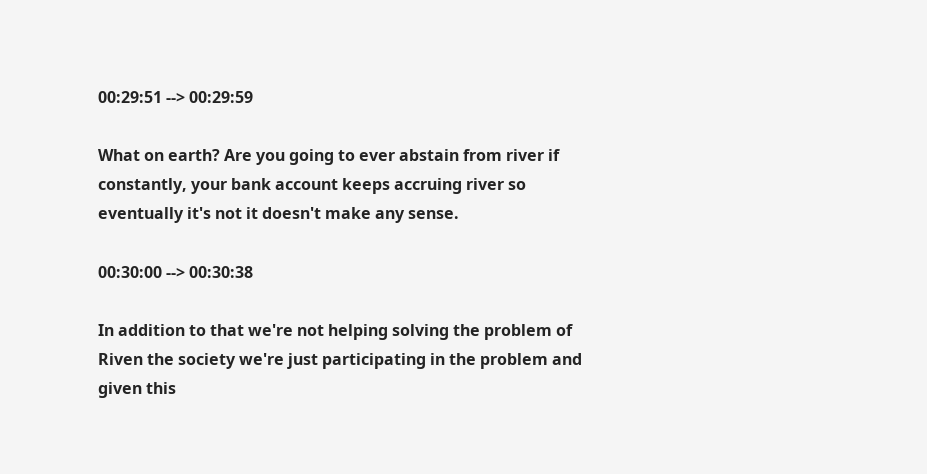00:29:51 --> 00:29:59

What on earth? Are you going to ever abstain from river if constantly, your bank account keeps accruing river so eventually it's not it doesn't make any sense.

00:30:00 --> 00:30:38

In addition to that we're not helping solving the problem of Riven the society we're just participating in the problem and given this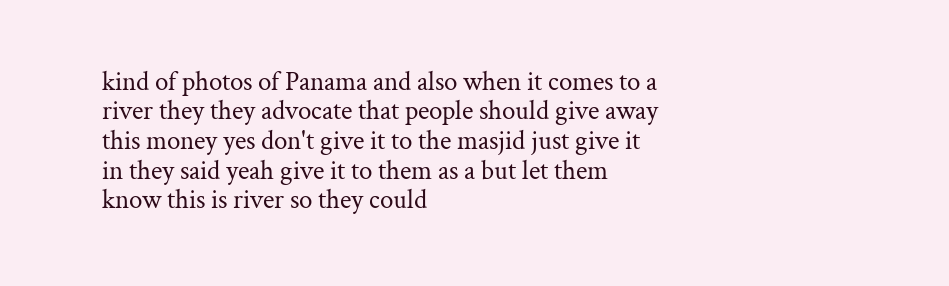kind of photos of Panama and also when it comes to a river they they advocate that people should give away this money yes don't give it to the masjid just give it in they said yeah give it to them as a but let them know this is river so they could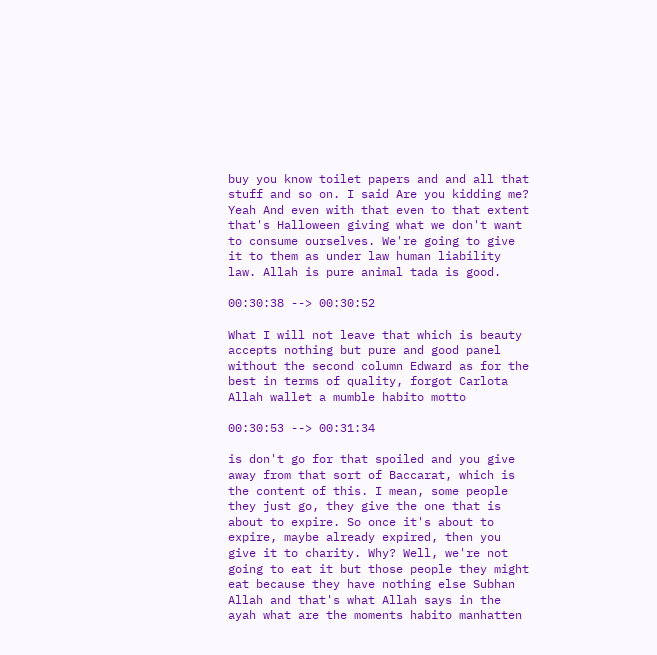buy you know toilet papers and and all that stuff and so on. I said Are you kidding me? Yeah And even with that even to that extent that's Halloween giving what we don't want to consume ourselves. We're going to give it to them as under law human liability law. Allah is pure animal tada is good.

00:30:38 --> 00:30:52

What I will not leave that which is beauty accepts nothing but pure and good panel without the second column Edward as for the best in terms of quality, forgot Carlota Allah wallet a mumble habito motto

00:30:53 --> 00:31:34

is don't go for that spoiled and you give away from that sort of Baccarat, which is the content of this. I mean, some people they just go, they give the one that is about to expire. So once it's about to expire, maybe already expired, then you give it to charity. Why? Well, we're not going to eat it but those people they might eat because they have nothing else Subhan Allah and that's what Allah says in the ayah what are the moments habito manhatten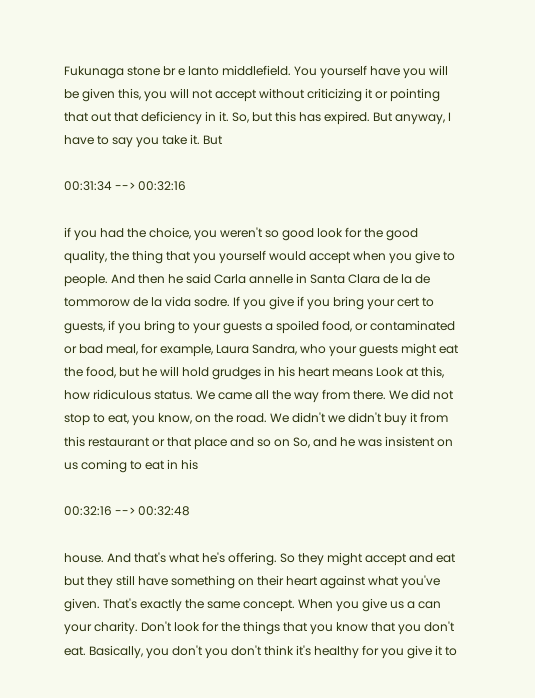Fukunaga stone br e lanto middlefield. You yourself have you will be given this, you will not accept without criticizing it or pointing that out that deficiency in it. So, but this has expired. But anyway, I have to say you take it. But

00:31:34 --> 00:32:16

if you had the choice, you weren't so good look for the good quality, the thing that you yourself would accept when you give to people. And then he said Carla annelle in Santa Clara de la de tommorow de la vida sodre. If you give if you bring your cert to guests, if you bring to your guests a spoiled food, or contaminated or bad meal, for example, Laura Sandra, who your guests might eat the food, but he will hold grudges in his heart means Look at this, how ridiculous status. We came all the way from there. We did not stop to eat, you know, on the road. We didn't we didn't buy it from this restaurant or that place and so on So, and he was insistent on us coming to eat in his

00:32:16 --> 00:32:48

house. And that's what he's offering. So they might accept and eat but they still have something on their heart against what you've given. That's exactly the same concept. When you give us a can your charity. Don't look for the things that you know that you don't eat. Basically, you don't you don't think it's healthy for you give it to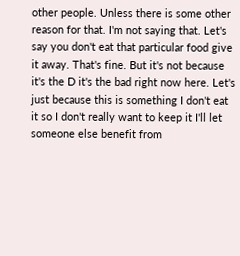other people. Unless there is some other reason for that. I'm not saying that. Let's say you don't eat that particular food give it away. That's fine. But it's not because it's the D it's the bad right now here. Let's just because this is something I don't eat it so I don't really want to keep it I'll let someone else benefit from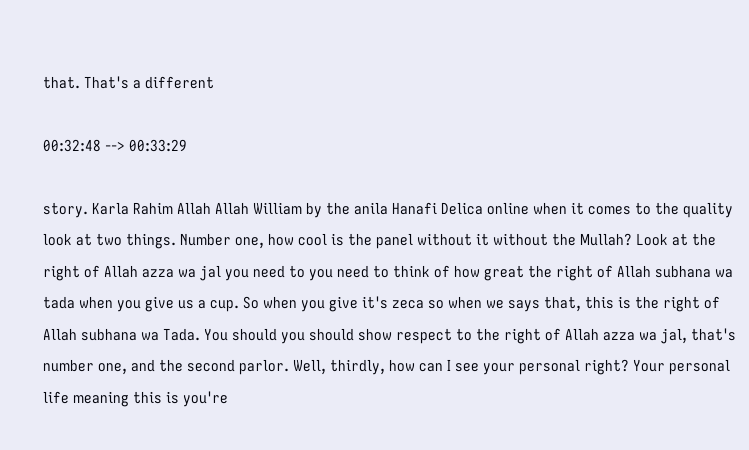that. That's a different

00:32:48 --> 00:33:29

story. Karla Rahim Allah Allah William by the anila Hanafi Delica online when it comes to the quality look at two things. Number one, how cool is the panel without it without the Mullah? Look at the right of Allah azza wa jal you need to you need to think of how great the right of Allah subhana wa tada when you give us a cup. So when you give it's zeca so when we says that, this is the right of Allah subhana wa Tada. You should you should show respect to the right of Allah azza wa jal, that's number one, and the second parlor. Well, thirdly, how can I see your personal right? Your personal life meaning this is you're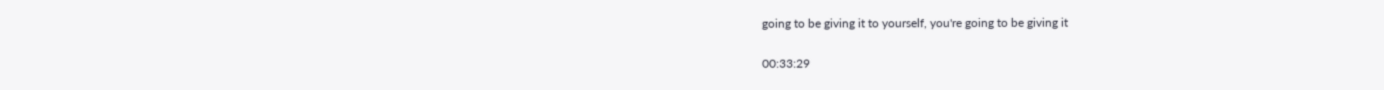going to be giving it to yourself, you're going to be giving it

00:33:29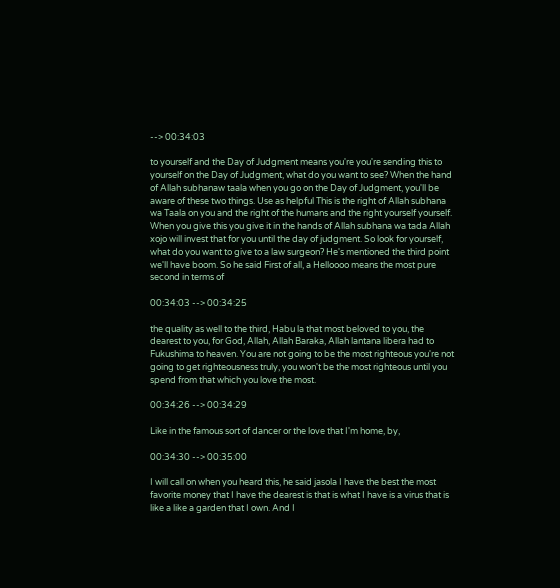--> 00:34:03

to yourself and the Day of Judgment means you're you're sending this to yourself on the Day of Judgment, what do you want to see? When the hand of Allah subhanaw taala when you go on the Day of Judgment, you'll be aware of these two things. Use as helpful This is the right of Allah subhana wa Taala on you and the right of the humans and the right yourself yourself. When you give this you give it in the hands of Allah subhana wa tada Allah xojo will invest that for you until the day of judgment. So look for yourself, what do you want to give to a law surgeon? He's mentioned the third point we'll have boom. So he said First of all, a Helloooo means the most pure second in terms of

00:34:03 --> 00:34:25

the quality as well to the third, Habu la that most beloved to you, the dearest to you, for God, Allah, Allah Baraka, Allah lantana libera had to Fukushima to heaven. You are not going to be the most righteous you're not going to get righteousness truly, you won't be the most righteous until you spend from that which you love the most.

00:34:26 --> 00:34:29

Like in the famous sort of dancer or the love that I'm home, by,

00:34:30 --> 00:35:00

I will call on when you heard this, he said jasola I have the best the most favorite money that I have the dearest is that is what I have is a virus that is like a like a garden that I own. And I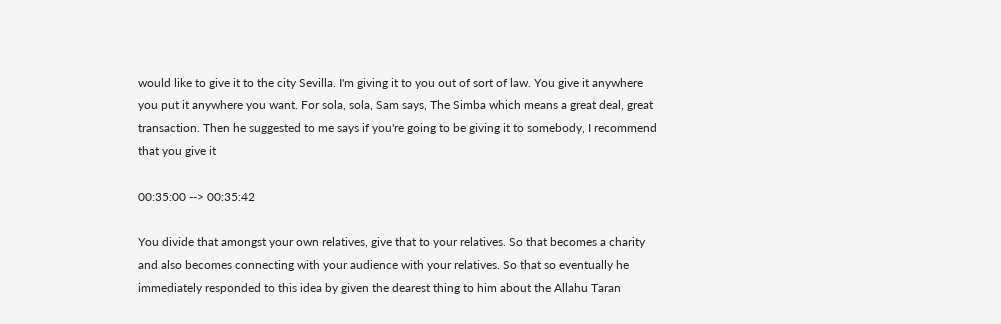would like to give it to the city Sevilla. I'm giving it to you out of sort of law. You give it anywhere you put it anywhere you want. For sola, sola, Sam says, The Simba which means a great deal, great transaction. Then he suggested to me says if you're going to be giving it to somebody, I recommend that you give it

00:35:00 --> 00:35:42

You divide that amongst your own relatives, give that to your relatives. So that becomes a charity and also becomes connecting with your audience with your relatives. So that so eventually he immediately responded to this idea by given the dearest thing to him about the Allahu Taran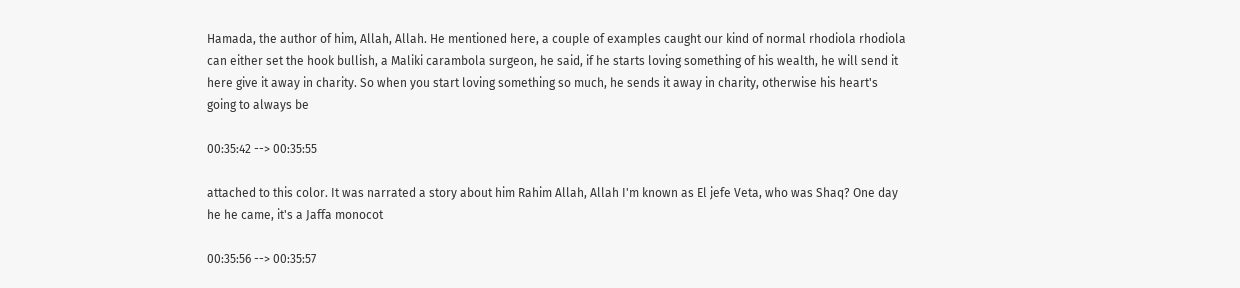Hamada, the author of him, Allah, Allah. He mentioned here, a couple of examples caught our kind of normal rhodiola rhodiola can either set the hook bullish, a Maliki carambola surgeon, he said, if he starts loving something of his wealth, he will send it here give it away in charity. So when you start loving something so much, he sends it away in charity, otherwise his heart's going to always be

00:35:42 --> 00:35:55

attached to this color. It was narrated a story about him Rahim Allah, Allah I'm known as El jefe Veta, who was Shaq? One day he he came, it's a Jaffa monocot

00:35:56 --> 00:35:57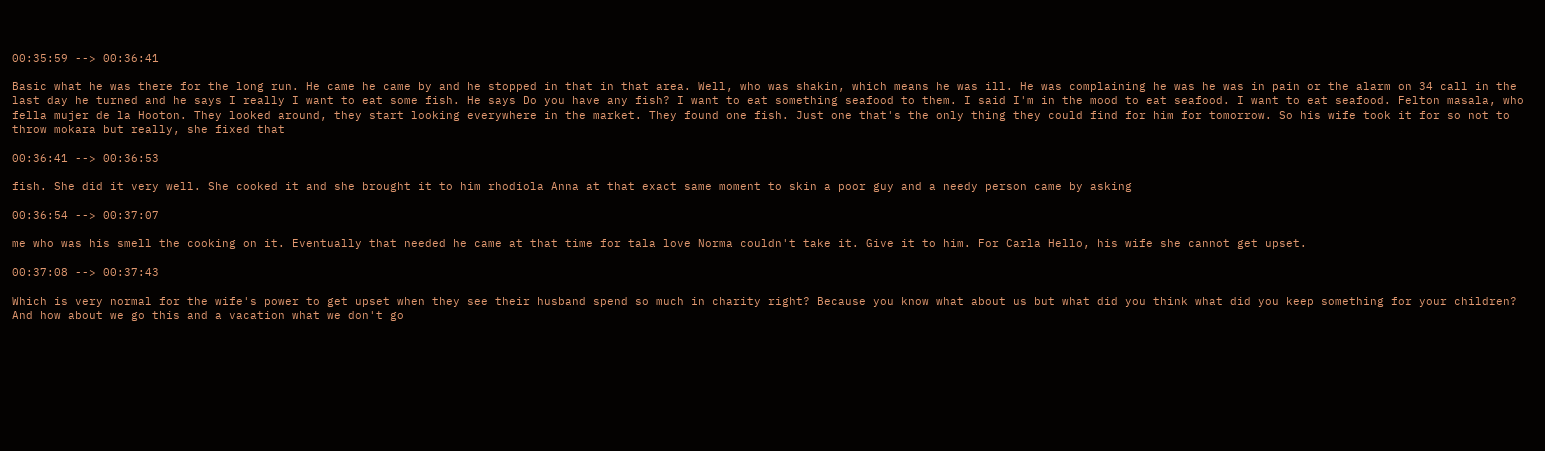00:35:59 --> 00:36:41

Basic what he was there for the long run. He came he came by and he stopped in that in that area. Well, who was shakin, which means he was ill. He was complaining he was he was in pain or the alarm on 34 call in the last day he turned and he says I really I want to eat some fish. He says Do you have any fish? I want to eat something seafood to them. I said I'm in the mood to eat seafood. I want to eat seafood. Felton masala, who fella mujer de la Hooton. They looked around, they start looking everywhere in the market. They found one fish. Just one that's the only thing they could find for him for tomorrow. So his wife took it for so not to throw mokara but really, she fixed that

00:36:41 --> 00:36:53

fish. She did it very well. She cooked it and she brought it to him rhodiola Anna at that exact same moment to skin a poor guy and a needy person came by asking

00:36:54 --> 00:37:07

me who was his smell the cooking on it. Eventually that needed he came at that time for tala love Norma couldn't take it. Give it to him. For Carla Hello, his wife she cannot get upset.

00:37:08 --> 00:37:43

Which is very normal for the wife's power to get upset when they see their husband spend so much in charity right? Because you know what about us but what did you think what did you keep something for your children? And how about we go this and a vacation what we don't go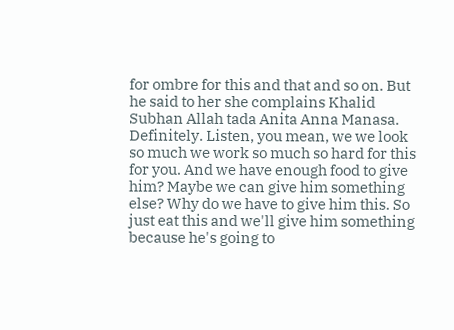for ombre for this and that and so on. But he said to her she complains Khalid Subhan Allah tada Anita Anna Manasa. Definitely. Listen, you mean, we we look so much we work so much so hard for this for you. And we have enough food to give him? Maybe we can give him something else? Why do we have to give him this. So just eat this and we'll give him something because he's going to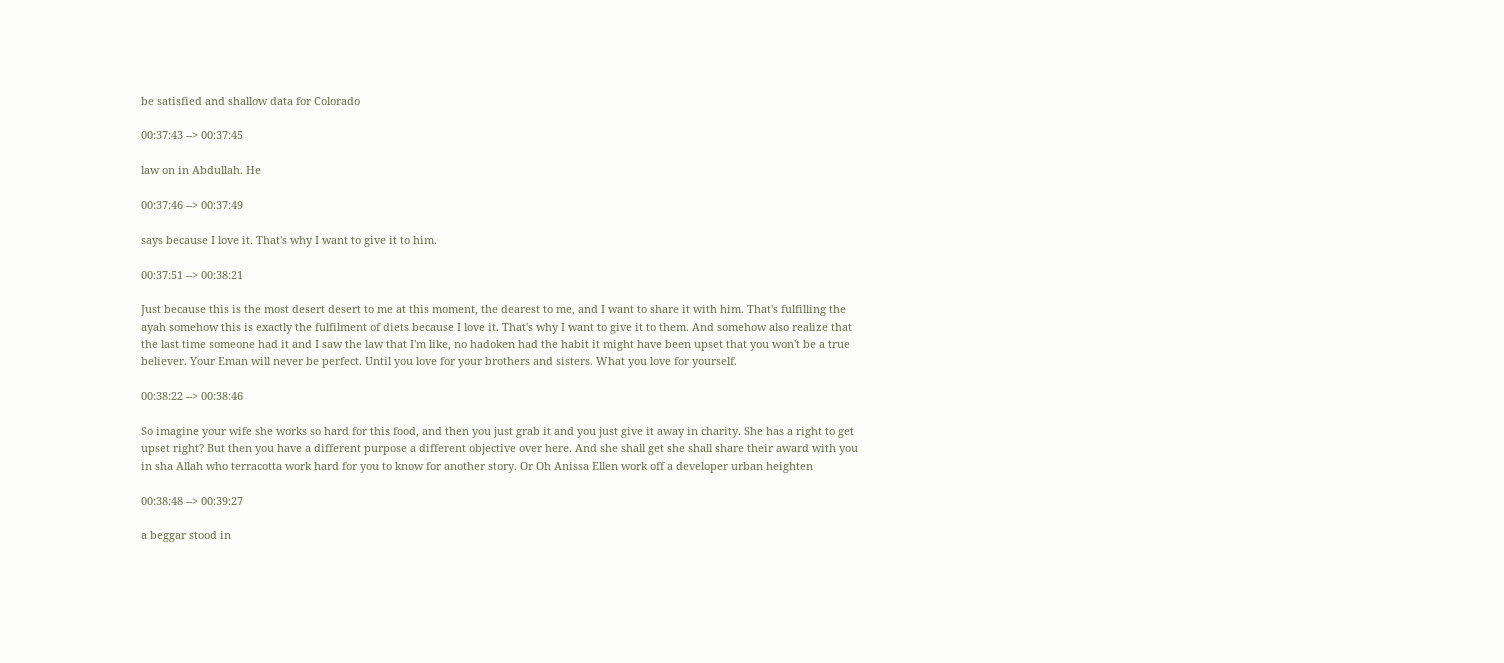be satisfied and shallow data for Colorado

00:37:43 --> 00:37:45

law on in Abdullah. He

00:37:46 --> 00:37:49

says because I love it. That's why I want to give it to him.

00:37:51 --> 00:38:21

Just because this is the most desert desert to me at this moment, the dearest to me, and I want to share it with him. That's fulfilling the ayah somehow this is exactly the fulfilment of diets because I love it. That's why I want to give it to them. And somehow also realize that the last time someone had it and I saw the law that I'm like, no hadoken had the habit it might have been upset that you won't be a true believer. Your Eman will never be perfect. Until you love for your brothers and sisters. What you love for yourself.

00:38:22 --> 00:38:46

So imagine your wife she works so hard for this food, and then you just grab it and you just give it away in charity. She has a right to get upset right? But then you have a different purpose a different objective over here. And she shall get she shall share their award with you in sha Allah who terracotta work hard for you to know for another story. Or Oh Anissa Ellen work off a developer urban heighten

00:38:48 --> 00:39:27

a beggar stood in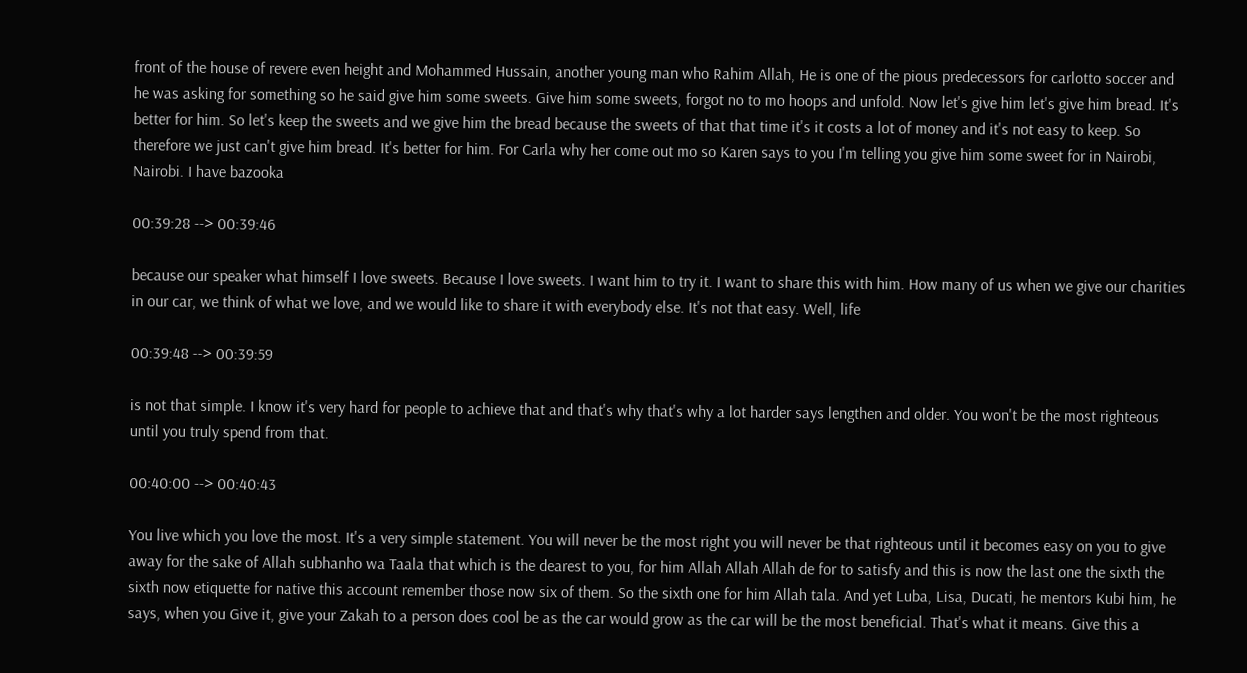front of the house of revere even height and Mohammed Hussain, another young man who Rahim Allah, He is one of the pious predecessors for carlotto soccer and he was asking for something so he said give him some sweets. Give him some sweets, forgot no to mo hoops and unfold. Now let's give him let's give him bread. It's better for him. So let's keep the sweets and we give him the bread because the sweets of that that time it's it costs a lot of money and it's not easy to keep. So therefore we just can't give him bread. It's better for him. For Carla why her come out mo so Karen says to you I'm telling you give him some sweet for in Nairobi, Nairobi. I have bazooka

00:39:28 --> 00:39:46

because our speaker what himself I love sweets. Because I love sweets. I want him to try it. I want to share this with him. How many of us when we give our charities in our car, we think of what we love, and we would like to share it with everybody else. It's not that easy. Well, life

00:39:48 --> 00:39:59

is not that simple. I know it's very hard for people to achieve that and that's why that's why a lot harder says lengthen and older. You won't be the most righteous until you truly spend from that.

00:40:00 --> 00:40:43

You live which you love the most. It's a very simple statement. You will never be the most right you will never be that righteous until it becomes easy on you to give away for the sake of Allah subhanho wa Taala that which is the dearest to you, for him Allah Allah Allah de for to satisfy and this is now the last one the sixth the sixth now etiquette for native this account remember those now six of them. So the sixth one for him Allah tala. And yet Luba, Lisa, Ducati, he mentors Kubi him, he says, when you Give it, give your Zakah to a person does cool be as the car would grow as the car will be the most beneficial. That's what it means. Give this a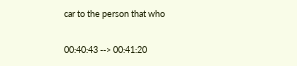car to the person that who

00:40:43 --> 00:41:20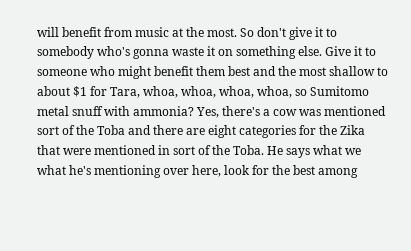will benefit from music at the most. So don't give it to somebody who's gonna waste it on something else. Give it to someone who might benefit them best and the most shallow to about $1 for Tara, whoa, whoa, whoa, whoa, so Sumitomo metal snuff with ammonia? Yes, there's a cow was mentioned sort of the Toba and there are eight categories for the Zika that were mentioned in sort of the Toba. He says what we what he's mentioning over here, look for the best among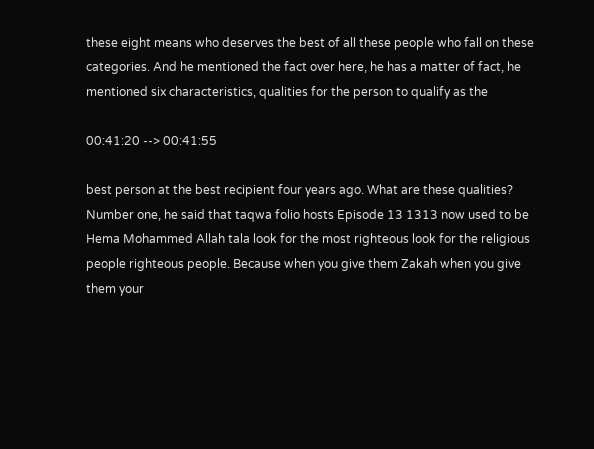these eight means who deserves the best of all these people who fall on these categories. And he mentioned the fact over here, he has a matter of fact, he mentioned six characteristics, qualities for the person to qualify as the

00:41:20 --> 00:41:55

best person at the best recipient four years ago. What are these qualities? Number one, he said that taqwa folio hosts Episode 13 1313 now used to be Hema Mohammed Allah tala look for the most righteous look for the religious people righteous people. Because when you give them Zakah when you give them your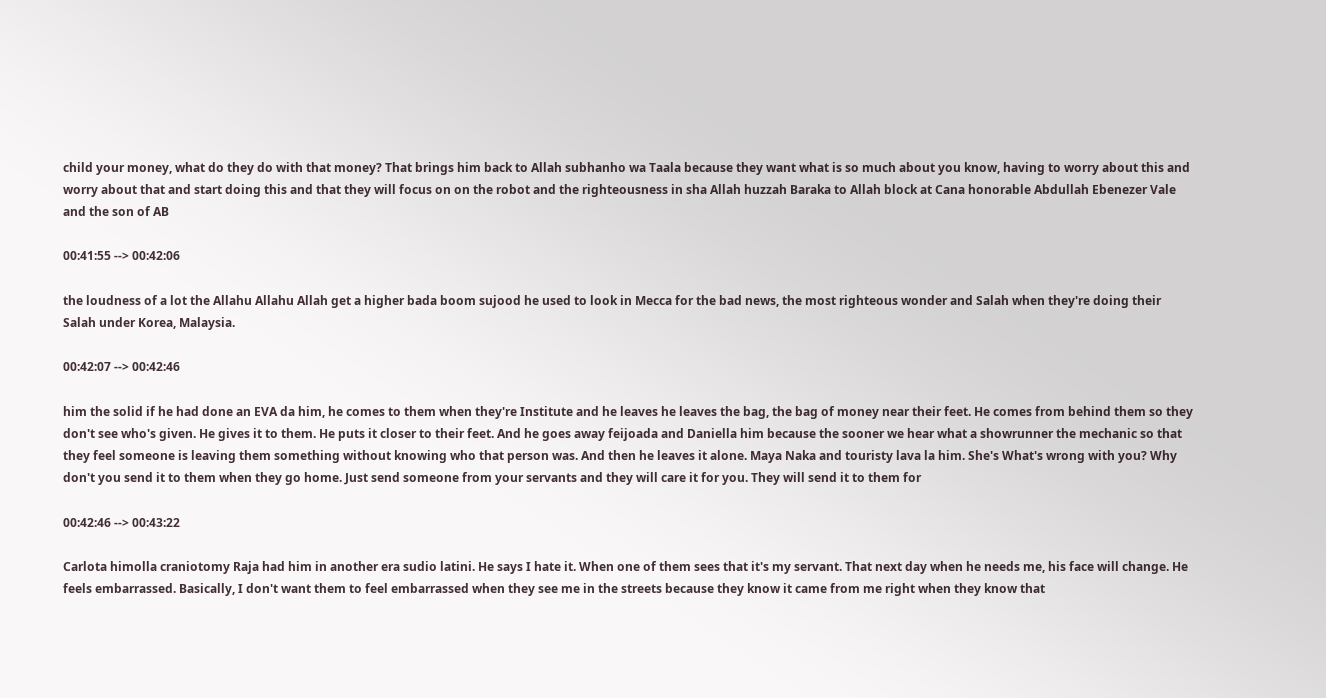child your money, what do they do with that money? That brings him back to Allah subhanho wa Taala because they want what is so much about you know, having to worry about this and worry about that and start doing this and that they will focus on on the robot and the righteousness in sha Allah huzzah Baraka to Allah block at Cana honorable Abdullah Ebenezer Vale and the son of AB

00:41:55 --> 00:42:06

the loudness of a lot the Allahu Allahu Allah get a higher bada boom sujood he used to look in Mecca for the bad news, the most righteous wonder and Salah when they're doing their Salah under Korea, Malaysia.

00:42:07 --> 00:42:46

him the solid if he had done an EVA da him, he comes to them when they're Institute and he leaves he leaves the bag, the bag of money near their feet. He comes from behind them so they don't see who's given. He gives it to them. He puts it closer to their feet. And he goes away feijoada and Daniella him because the sooner we hear what a showrunner the mechanic so that they feel someone is leaving them something without knowing who that person was. And then he leaves it alone. Maya Naka and touristy lava la him. She's What's wrong with you? Why don't you send it to them when they go home. Just send someone from your servants and they will care it for you. They will send it to them for

00:42:46 --> 00:43:22

Carlota himolla craniotomy Raja had him in another era sudio latini. He says I hate it. When one of them sees that it's my servant. That next day when he needs me, his face will change. He feels embarrassed. Basically, I don't want them to feel embarrassed when they see me in the streets because they know it came from me right when they know that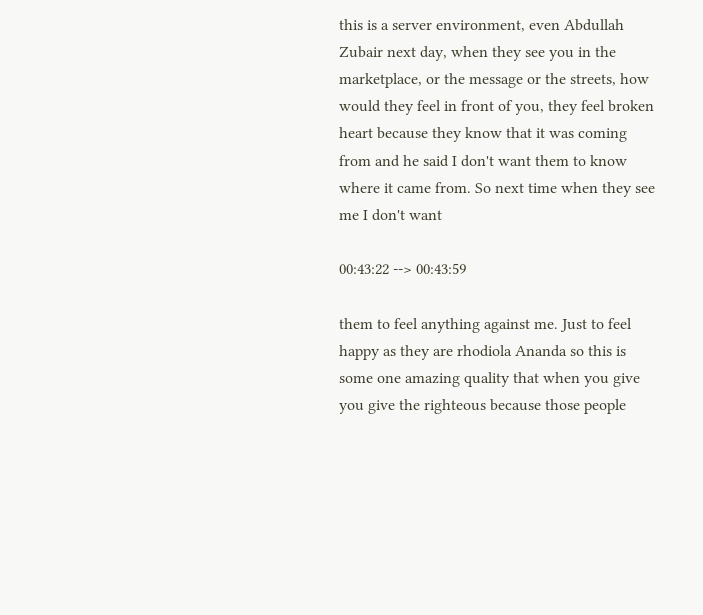this is a server environment, even Abdullah Zubair next day, when they see you in the marketplace, or the message or the streets, how would they feel in front of you, they feel broken heart because they know that it was coming from and he said I don't want them to know where it came from. So next time when they see me I don't want

00:43:22 --> 00:43:59

them to feel anything against me. Just to feel happy as they are rhodiola Ananda so this is some one amazing quality that when you give you give the righteous because those people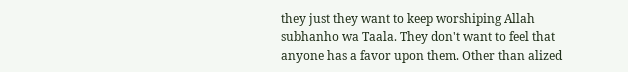they just they want to keep worshiping Allah subhanho wa Taala. They don't want to feel that anyone has a favor upon them. Other than alized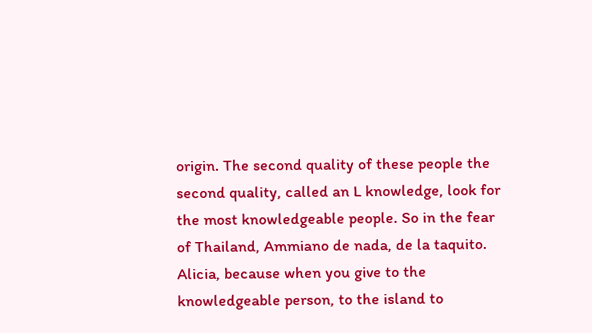origin. The second quality of these people the second quality, called an L knowledge, look for the most knowledgeable people. So in the fear of Thailand, Ammiano de nada, de la taquito. Alicia, because when you give to the knowledgeable person, to the island to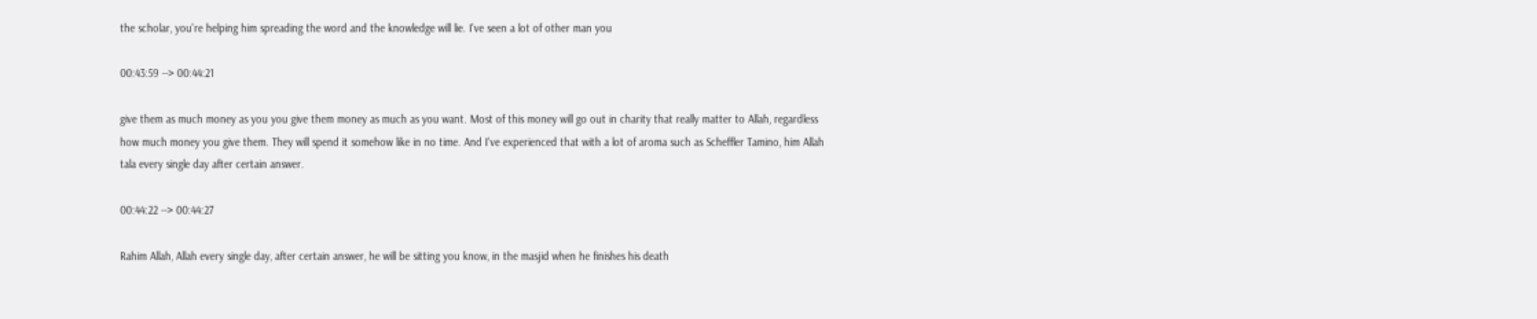the scholar, you're helping him spreading the word and the knowledge will lie. I've seen a lot of other man you

00:43:59 --> 00:44:21

give them as much money as you you give them money as much as you want. Most of this money will go out in charity that really matter to Allah, regardless how much money you give them. They will spend it somehow like in no time. And I've experienced that with a lot of aroma such as Scheffler Tamino, him Allah tala every single day after certain answer.

00:44:22 --> 00:44:27

Rahim Allah, Allah every single day, after certain answer, he will be sitting you know, in the masjid when he finishes his death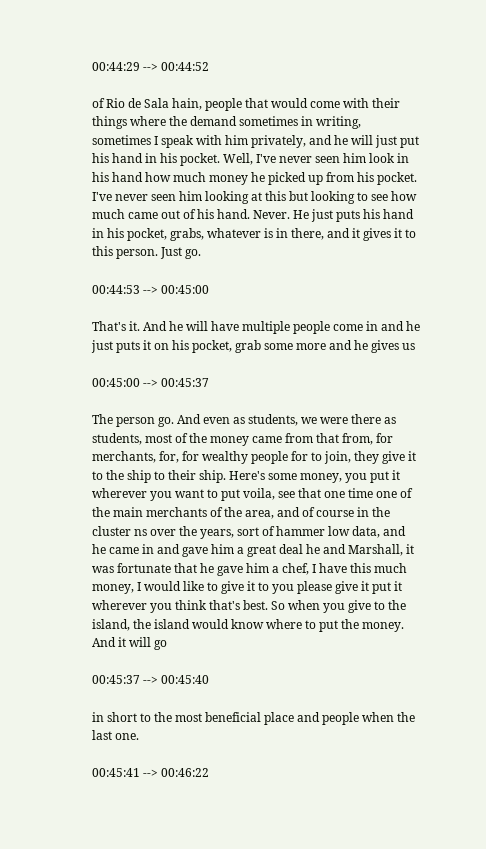00:44:29 --> 00:44:52

of Rio de Sala hain, people that would come with their things where the demand sometimes in writing, sometimes I speak with him privately, and he will just put his hand in his pocket. Well, I've never seen him look in his hand how much money he picked up from his pocket. I've never seen him looking at this but looking to see how much came out of his hand. Never. He just puts his hand in his pocket, grabs, whatever is in there, and it gives it to this person. Just go.

00:44:53 --> 00:45:00

That's it. And he will have multiple people come in and he just puts it on his pocket, grab some more and he gives us

00:45:00 --> 00:45:37

The person go. And even as students, we were there as students, most of the money came from that from, for merchants, for, for wealthy people for to join, they give it to the ship to their ship. Here's some money, you put it wherever you want to put voila, see that one time one of the main merchants of the area, and of course in the cluster ns over the years, sort of hammer low data, and he came in and gave him a great deal he and Marshall, it was fortunate that he gave him a chef, I have this much money, I would like to give it to you please give it put it wherever you think that's best. So when you give to the island, the island would know where to put the money. And it will go

00:45:37 --> 00:45:40

in short to the most beneficial place and people when the last one.

00:45:41 --> 00:46:22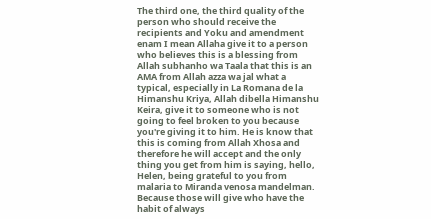The third one, the third quality of the person who should receive the recipients and Yoku and amendment enam I mean Allaha give it to a person who believes this is a blessing from Allah subhanho wa Taala that this is an AMA from Allah azza wa jal what a typical, especially in La Romana de la Himanshu Kriya, Allah dibella Himanshu Keira, give it to someone who is not going to feel broken to you because you're giving it to him. He is know that this is coming from Allah Xhosa and therefore he will accept and the only thing you get from him is saying, hello, Helen, being grateful to you from malaria to Miranda venosa mandelman. Because those will give who have the habit of always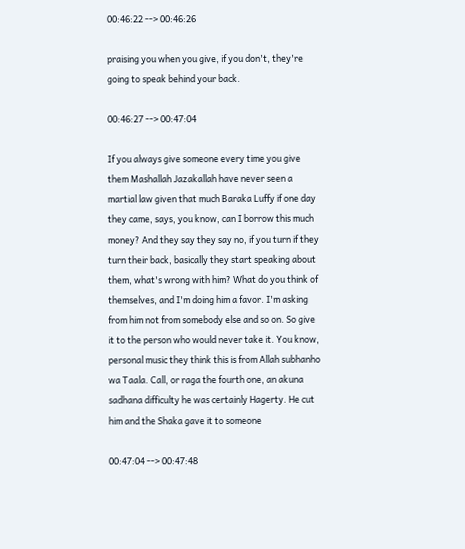00:46:22 --> 00:46:26

praising you when you give, if you don't, they're going to speak behind your back.

00:46:27 --> 00:47:04

If you always give someone every time you give them Mashallah Jazakallah have never seen a martial law given that much Baraka Luffy if one day they came, says, you know, can I borrow this much money? And they say they say no, if you turn if they turn their back, basically they start speaking about them, what's wrong with him? What do you think of themselves, and I'm doing him a favor. I'm asking from him not from somebody else and so on. So give it to the person who would never take it. You know, personal music they think this is from Allah subhanho wa Taala. Call, or raga the fourth one, an akuna sadhana difficulty he was certainly Hagerty. He cut him and the Shaka gave it to someone

00:47:04 --> 00:47:48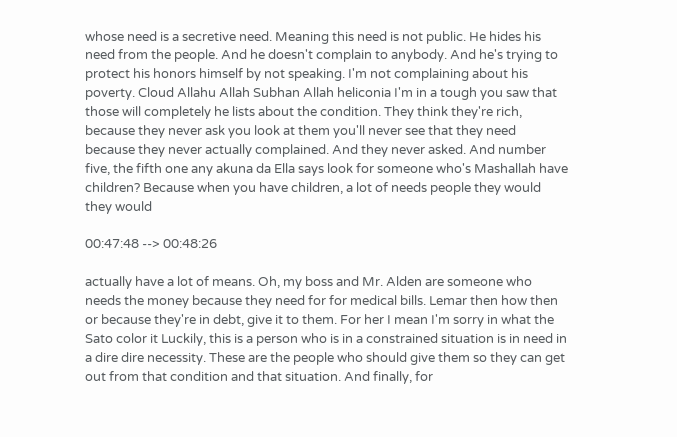whose need is a secretive need. Meaning this need is not public. He hides his need from the people. And he doesn't complain to anybody. And he's trying to protect his honors himself by not speaking. I'm not complaining about his poverty. Cloud Allahu Allah Subhan Allah heliconia I'm in a tough you saw that those will completely he lists about the condition. They think they're rich, because they never ask you look at them you'll never see that they need because they never actually complained. And they never asked. And number five, the fifth one any akuna da Ella says look for someone who's Mashallah have children? Because when you have children, a lot of needs people they would they would

00:47:48 --> 00:48:26

actually have a lot of means. Oh, my boss and Mr. Alden are someone who needs the money because they need for for medical bills. Lemar then how then or because they're in debt, give it to them. For her I mean I'm sorry in what the Sato color it Luckily, this is a person who is in a constrained situation is in need in a dire dire necessity. These are the people who should give them so they can get out from that condition and that situation. And finally, for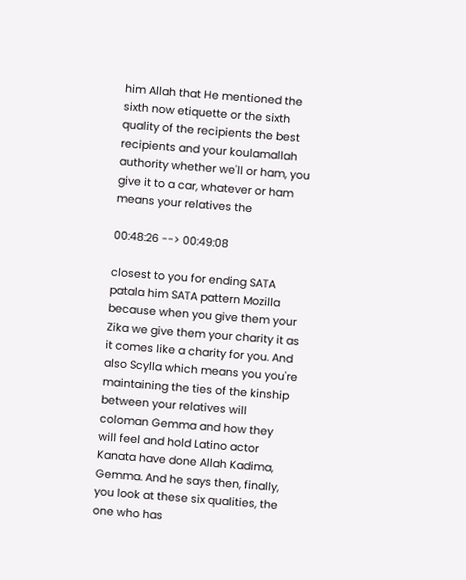him Allah that He mentioned the sixth now etiquette or the sixth quality of the recipients the best recipients and your koulamallah authority whether we'll or ham, you give it to a car, whatever or ham means your relatives the

00:48:26 --> 00:49:08

closest to you for ending SATA patala him SATA pattern Mozilla because when you give them your Zika we give them your charity it as it comes like a charity for you. And also Scylla which means you you're maintaining the ties of the kinship between your relatives will coloman Gemma and how they will feel and hold Latino actor Kanata have done Allah Kadima, Gemma. And he says then, finally, you look at these six qualities, the one who has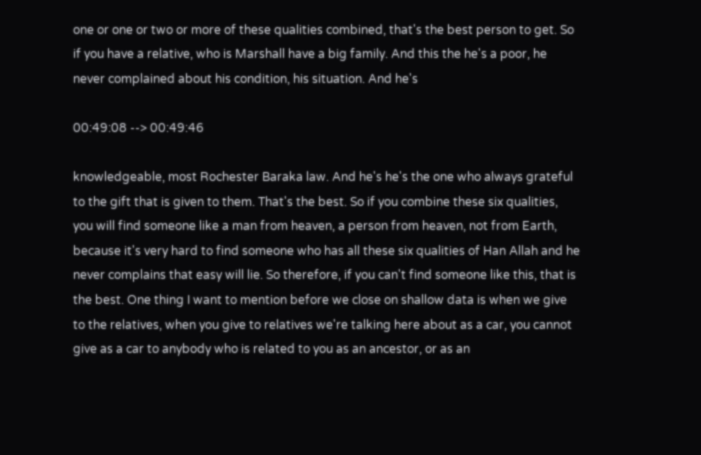one or one or two or more of these qualities combined, that's the best person to get. So if you have a relative, who is Marshall have a big family. And this the he's a poor, he never complained about his condition, his situation. And he's

00:49:08 --> 00:49:46

knowledgeable, most Rochester Baraka law. And he's he's the one who always grateful to the gift that is given to them. That's the best. So if you combine these six qualities, you will find someone like a man from heaven, a person from heaven, not from Earth, because it's very hard to find someone who has all these six qualities of Han Allah and he never complains that easy will lie. So therefore, if you can't find someone like this, that is the best. One thing I want to mention before we close on shallow data is when we give to the relatives, when you give to relatives we're talking here about as a car, you cannot give as a car to anybody who is related to you as an ancestor, or as an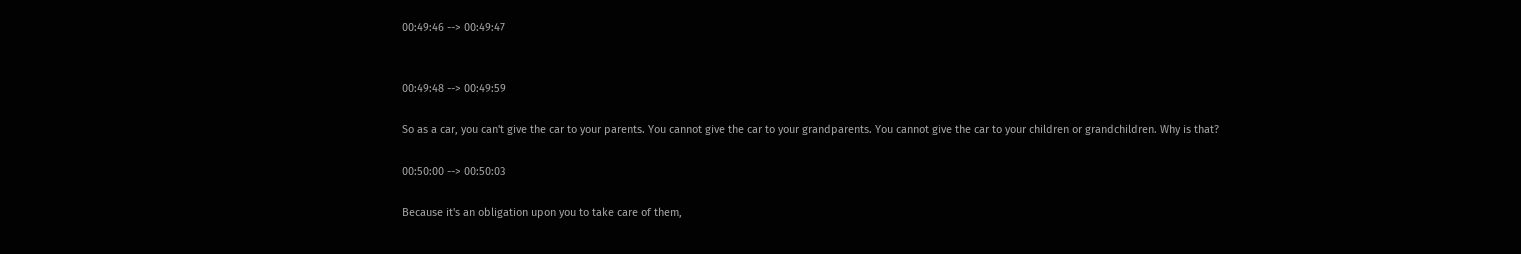00:49:46 --> 00:49:47


00:49:48 --> 00:49:59

So as a car, you can't give the car to your parents. You cannot give the car to your grandparents. You cannot give the car to your children or grandchildren. Why is that?

00:50:00 --> 00:50:03

Because it's an obligation upon you to take care of them,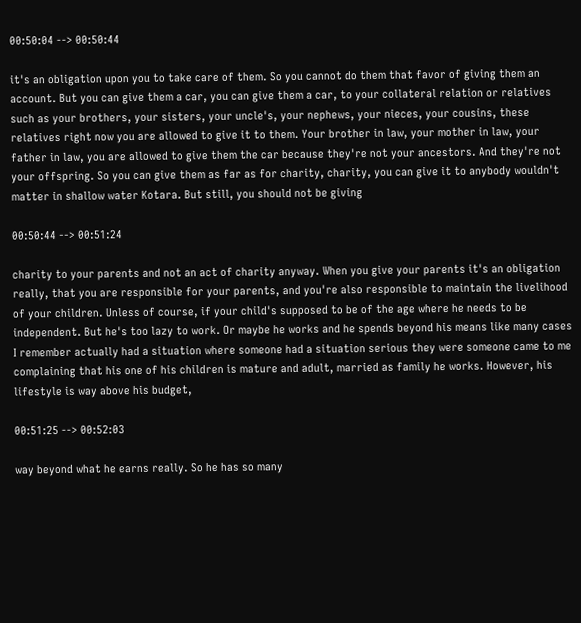00:50:04 --> 00:50:44

it's an obligation upon you to take care of them. So you cannot do them that favor of giving them an account. But you can give them a car, you can give them a car, to your collateral relation or relatives such as your brothers, your sisters, your uncle's, your nephews, your nieces, your cousins, these relatives right now you are allowed to give it to them. Your brother in law, your mother in law, your father in law, you are allowed to give them the car because they're not your ancestors. And they're not your offspring. So you can give them as far as for charity, charity, you can give it to anybody wouldn't matter in shallow water Kotara. But still, you should not be giving

00:50:44 --> 00:51:24

charity to your parents and not an act of charity anyway. When you give your parents it's an obligation really, that you are responsible for your parents, and you're also responsible to maintain the livelihood of your children. Unless of course, if your child's supposed to be of the age where he needs to be independent. But he's too lazy to work. Or maybe he works and he spends beyond his means like many cases I remember actually had a situation where someone had a situation serious they were someone came to me complaining that his one of his children is mature and adult, married as family he works. However, his lifestyle is way above his budget,

00:51:25 --> 00:52:03

way beyond what he earns really. So he has so many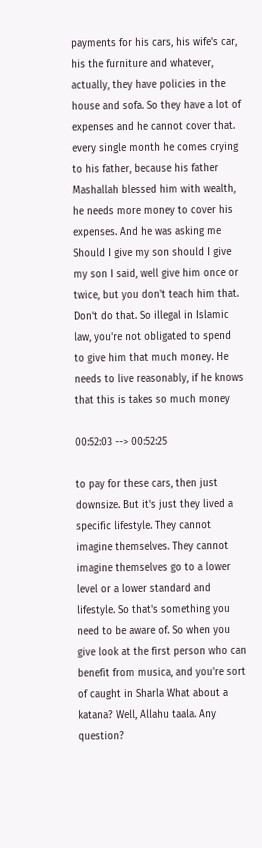payments for his cars, his wife's car, his the furniture and whatever, actually, they have policies in the house and sofa. So they have a lot of expenses and he cannot cover that. every single month he comes crying to his father, because his father Mashallah blessed him with wealth, he needs more money to cover his expenses. And he was asking me Should I give my son should I give my son I said, well give him once or twice, but you don't teach him that. Don't do that. So illegal in Islamic law, you're not obligated to spend to give him that much money. He needs to live reasonably, if he knows that this is takes so much money

00:52:03 --> 00:52:25

to pay for these cars, then just downsize. But it's just they lived a specific lifestyle. They cannot imagine themselves. They cannot imagine themselves go to a lower level or a lower standard and lifestyle. So that's something you need to be aware of. So when you give look at the first person who can benefit from musica, and you're sort of caught in Sharla What about a katana? Well, Allahu taala. Any question?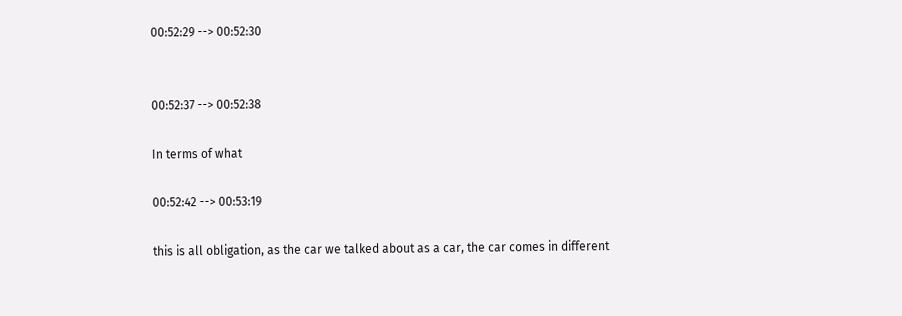00:52:29 --> 00:52:30


00:52:37 --> 00:52:38

In terms of what

00:52:42 --> 00:53:19

this is all obligation, as the car we talked about as a car, the car comes in different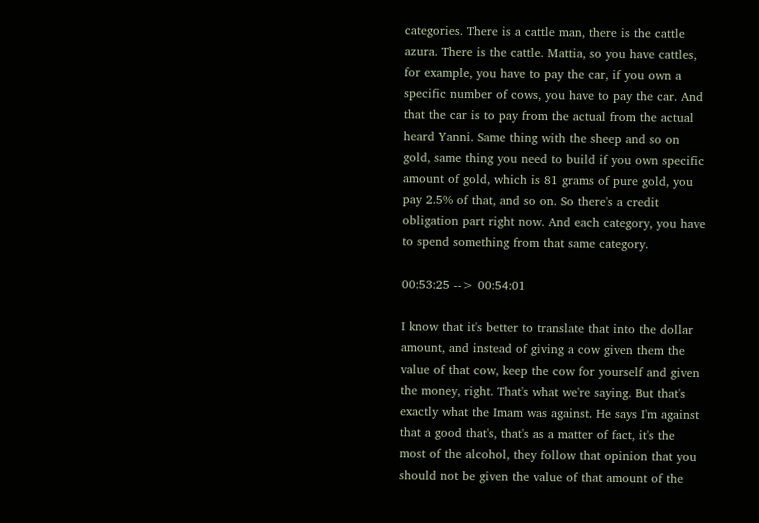categories. There is a cattle man, there is the cattle azura. There is the cattle. Mattia, so you have cattles, for example, you have to pay the car, if you own a specific number of cows, you have to pay the car. And that the car is to pay from the actual from the actual heard Yanni. Same thing with the sheep and so on gold, same thing you need to build if you own specific amount of gold, which is 81 grams of pure gold, you pay 2.5% of that, and so on. So there's a credit obligation part right now. And each category, you have to spend something from that same category.

00:53:25 --> 00:54:01

I know that it's better to translate that into the dollar amount, and instead of giving a cow given them the value of that cow, keep the cow for yourself and given the money, right. That's what we're saying. But that's exactly what the Imam was against. He says I'm against that a good that's, that's as a matter of fact, it's the most of the alcohol, they follow that opinion that you should not be given the value of that amount of the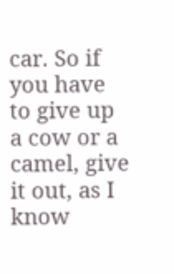car. So if you have to give up a cow or a camel, give it out, as I know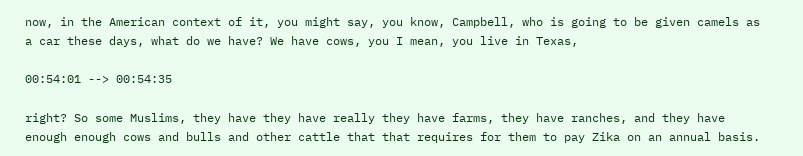now, in the American context of it, you might say, you know, Campbell, who is going to be given camels as a car these days, what do we have? We have cows, you I mean, you live in Texas,

00:54:01 --> 00:54:35

right? So some Muslims, they have they have really they have farms, they have ranches, and they have enough enough cows and bulls and other cattle that that requires for them to pay Zika on an annual basis.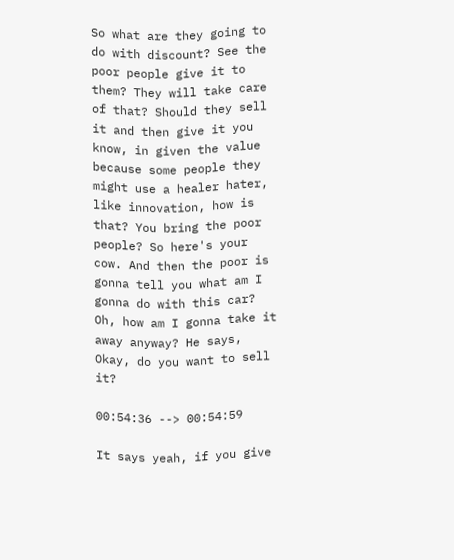So what are they going to do with discount? See the poor people give it to them? They will take care of that? Should they sell it and then give it you know, in given the value because some people they might use a healer hater, like innovation, how is that? You bring the poor people? So here's your cow. And then the poor is gonna tell you what am I gonna do with this car? Oh, how am I gonna take it away anyway? He says, Okay, do you want to sell it?

00:54:36 --> 00:54:59

It says yeah, if you give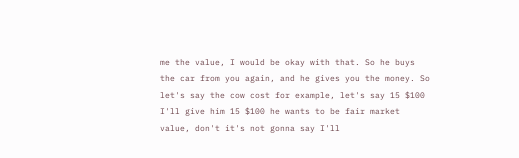me the value, I would be okay with that. So he buys the car from you again, and he gives you the money. So let's say the cow cost for example, let's say 15 $100 I'll give him 15 $100 he wants to be fair market value, don't it's not gonna say I'll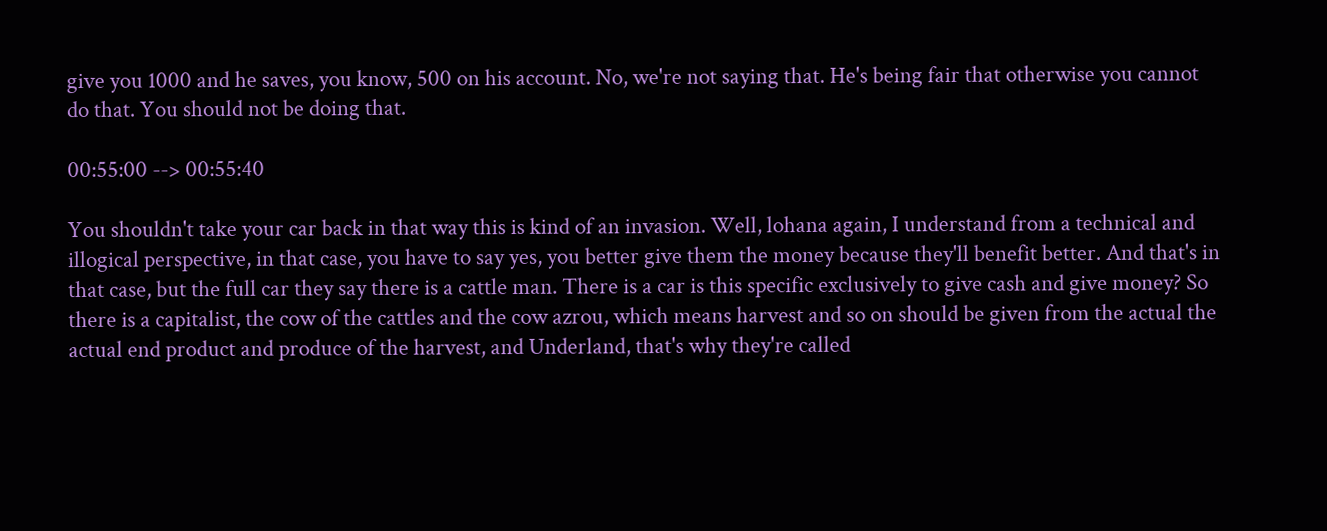give you 1000 and he saves, you know, 500 on his account. No, we're not saying that. He's being fair that otherwise you cannot do that. You should not be doing that.

00:55:00 --> 00:55:40

You shouldn't take your car back in that way this is kind of an invasion. Well, lohana again, I understand from a technical and illogical perspective, in that case, you have to say yes, you better give them the money because they'll benefit better. And that's in that case, but the full car they say there is a cattle man. There is a car is this specific exclusively to give cash and give money? So there is a capitalist, the cow of the cattles and the cow azrou, which means harvest and so on should be given from the actual the actual end product and produce of the harvest, and Underland, that's why they're called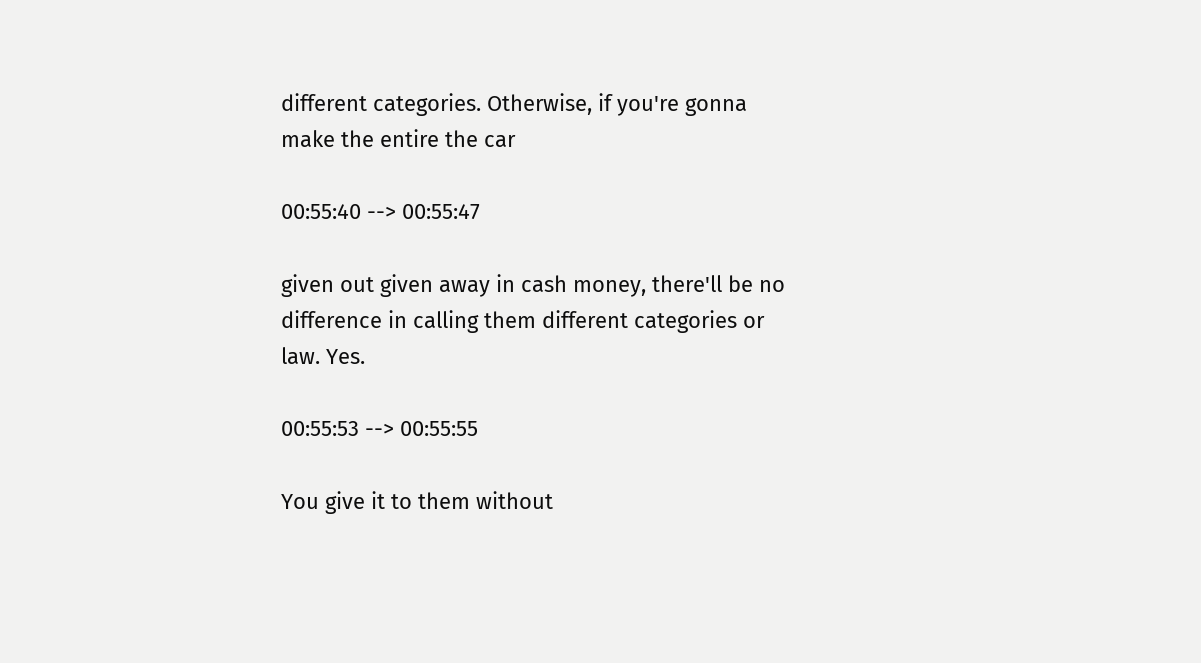different categories. Otherwise, if you're gonna make the entire the car

00:55:40 --> 00:55:47

given out given away in cash money, there'll be no difference in calling them different categories or law. Yes.

00:55:53 --> 00:55:55

You give it to them without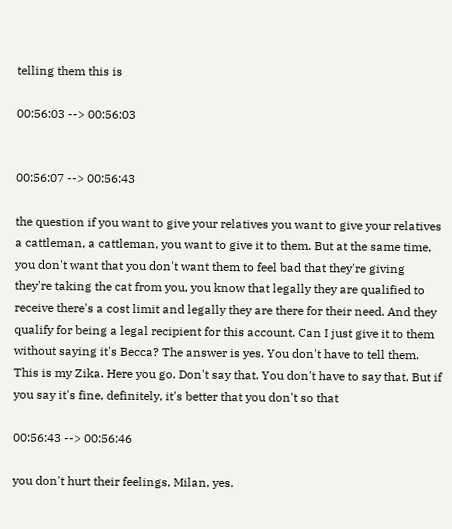telling them this is

00:56:03 --> 00:56:03


00:56:07 --> 00:56:43

the question if you want to give your relatives you want to give your relatives a cattleman, a cattleman, you want to give it to them. But at the same time, you don't want that you don't want them to feel bad that they're giving they're taking the cat from you, you know that legally they are qualified to receive there's a cost limit and legally they are there for their need. And they qualify for being a legal recipient for this account. Can I just give it to them without saying it's Becca? The answer is yes. You don't have to tell them. This is my Zika. Here you go. Don't say that. You don't have to say that. But if you say it's fine, definitely, it's better that you don't so that

00:56:43 --> 00:56:46

you don't hurt their feelings, Milan, yes.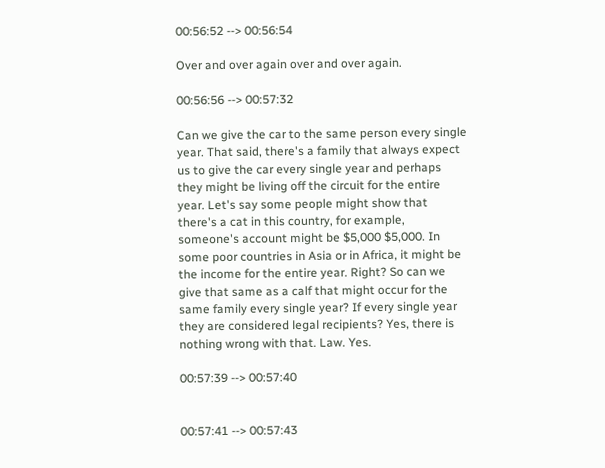00:56:52 --> 00:56:54

Over and over again over and over again.

00:56:56 --> 00:57:32

Can we give the car to the same person every single year. That said, there's a family that always expect us to give the car every single year and perhaps they might be living off the circuit for the entire year. Let's say some people might show that there's a cat in this country, for example, someone's account might be $5,000 $5,000. In some poor countries in Asia or in Africa, it might be the income for the entire year. Right? So can we give that same as a calf that might occur for the same family every single year? If every single year they are considered legal recipients? Yes, there is nothing wrong with that. Law. Yes.

00:57:39 --> 00:57:40


00:57:41 --> 00:57:43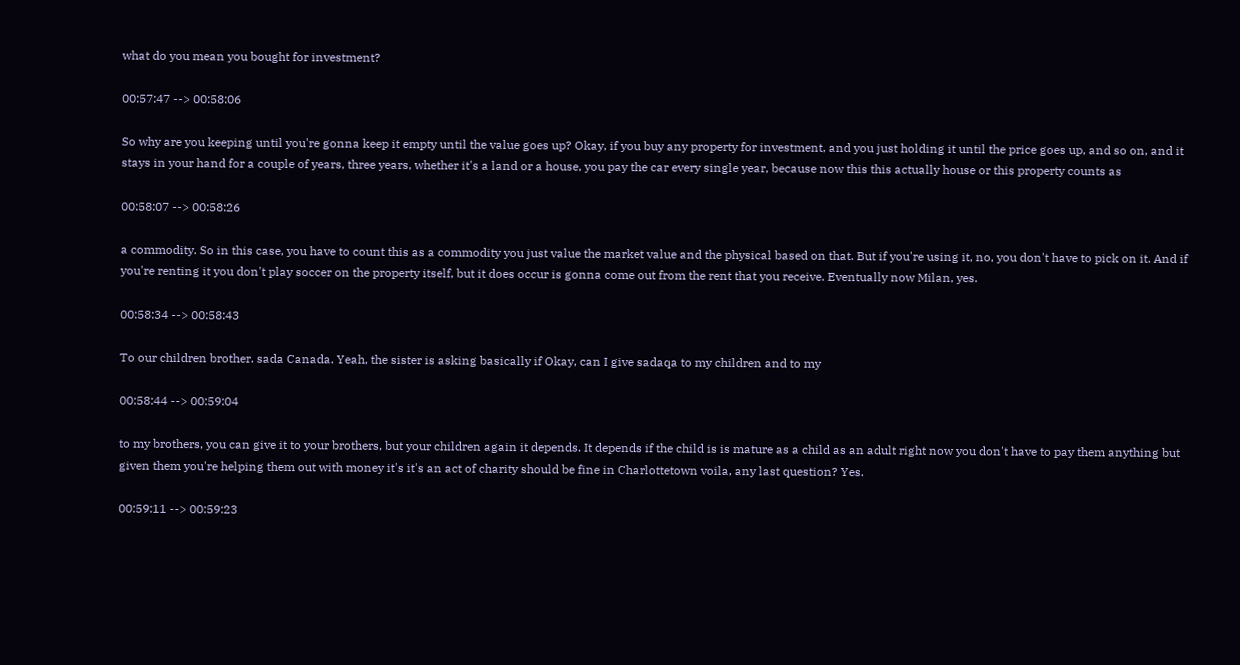what do you mean you bought for investment?

00:57:47 --> 00:58:06

So why are you keeping until you're gonna keep it empty until the value goes up? Okay, if you buy any property for investment, and you just holding it until the price goes up, and so on, and it stays in your hand for a couple of years, three years, whether it's a land or a house, you pay the car every single year, because now this this actually house or this property counts as

00:58:07 --> 00:58:26

a commodity. So in this case, you have to count this as a commodity you just value the market value and the physical based on that. But if you're using it, no, you don't have to pick on it. And if you're renting it you don't play soccer on the property itself, but it does occur is gonna come out from the rent that you receive. Eventually now Milan, yes.

00:58:34 --> 00:58:43

To our children brother. sada Canada. Yeah, the sister is asking basically if Okay, can I give sadaqa to my children and to my

00:58:44 --> 00:59:04

to my brothers, you can give it to your brothers, but your children again it depends. It depends if the child is is mature as a child as an adult right now you don't have to pay them anything but given them you're helping them out with money it's it's an act of charity should be fine in Charlottetown voila, any last question? Yes.

00:59:11 --> 00:59:23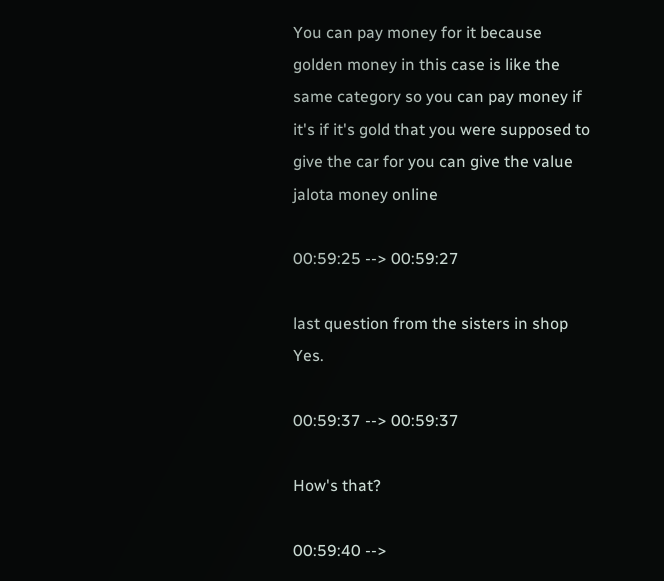You can pay money for it because golden money in this case is like the same category so you can pay money if it's if it's gold that you were supposed to give the car for you can give the value jalota money online

00:59:25 --> 00:59:27

last question from the sisters in shop Yes.

00:59:37 --> 00:59:37

How's that?

00:59:40 -->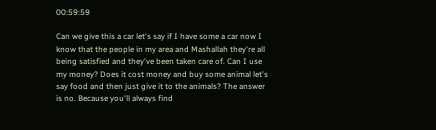00:59:59

Can we give this a car let's say if I have some a car now I know that the people in my area and Mashallah they're all being satisfied and they've been taken care of. Can I use my money? Does it cost money and buy some animal let's say food and then just give it to the animals? The answer is no. Because you'll always find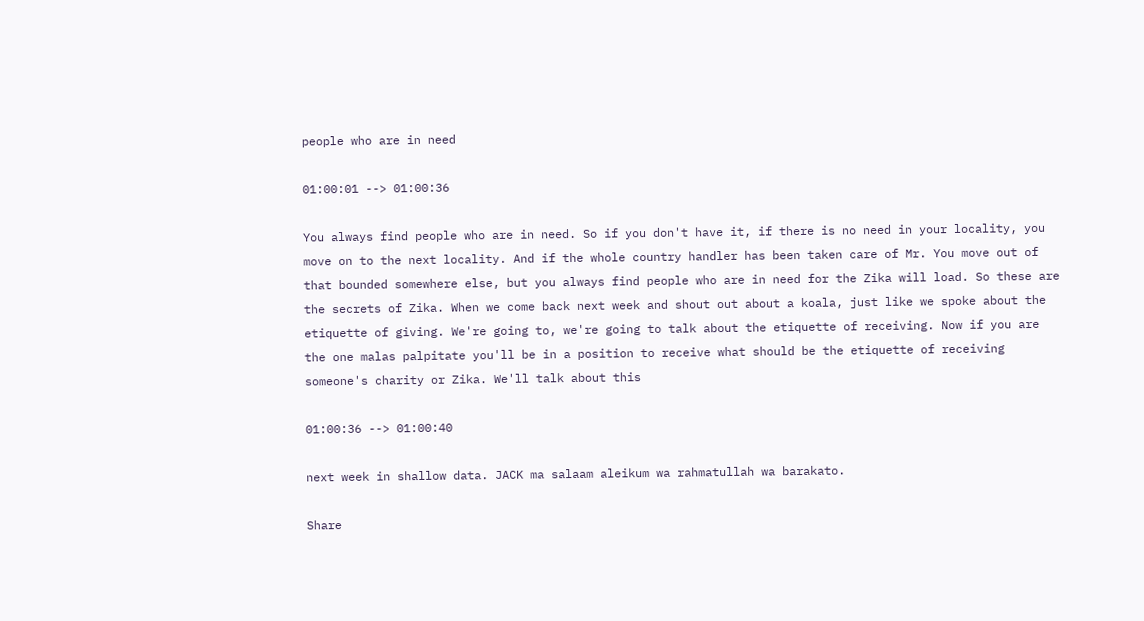people who are in need

01:00:01 --> 01:00:36

You always find people who are in need. So if you don't have it, if there is no need in your locality, you move on to the next locality. And if the whole country handler has been taken care of Mr. You move out of that bounded somewhere else, but you always find people who are in need for the Zika will load. So these are the secrets of Zika. When we come back next week and shout out about a koala, just like we spoke about the etiquette of giving. We're going to, we're going to talk about the etiquette of receiving. Now if you are the one malas palpitate you'll be in a position to receive what should be the etiquette of receiving someone's charity or Zika. We'll talk about this

01:00:36 --> 01:00:40

next week in shallow data. JACK ma salaam aleikum wa rahmatullah wa barakato.

Share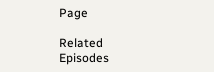Page

Related Episodes